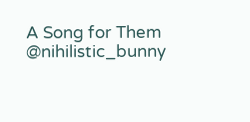A Song for Them @nihilistic_bunny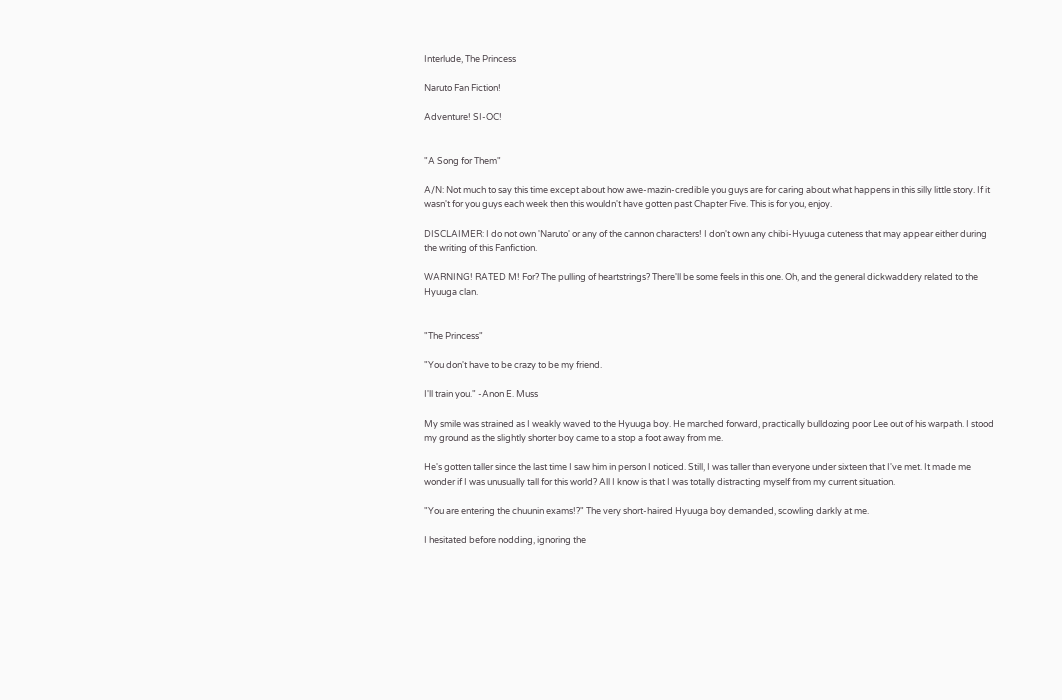Interlude, The Princess

Naruto Fan Fiction!

Adventure! SI-OC!


"A Song for Them"

A/N: Not much to say this time except about how awe-mazin-credible you guys are for caring about what happens in this silly little story. If it wasn't for you guys each week then this wouldn't have gotten past Chapter Five. This is for you, enjoy.

DISCLAIMER: I do not own 'Naruto' or any of the cannon characters! I don't own any chibi-Hyuuga cuteness that may appear either during the writing of this Fanfiction.

WARNING! RATED M! For? The pulling of heartstrings? There'll be some feels in this one. Oh, and the general dickwaddery related to the Hyuuga clan.


"The Princess"

"You don't have to be crazy to be my friend.

I'll train you." -Anon E. Muss

My smile was strained as I weakly waved to the Hyuuga boy. He marched forward, practically bulldozing poor Lee out of his warpath. I stood my ground as the slightly shorter boy came to a stop a foot away from me.

He's gotten taller since the last time I saw him in person I noticed. Still, I was taller than everyone under sixteen that I've met. It made me wonder if I was unusually tall for this world? All I know is that I was totally distracting myself from my current situation.

"You are entering the chuunin exams!?" The very short-haired Hyuuga boy demanded, scowling darkly at me.

I hesitated before nodding, ignoring the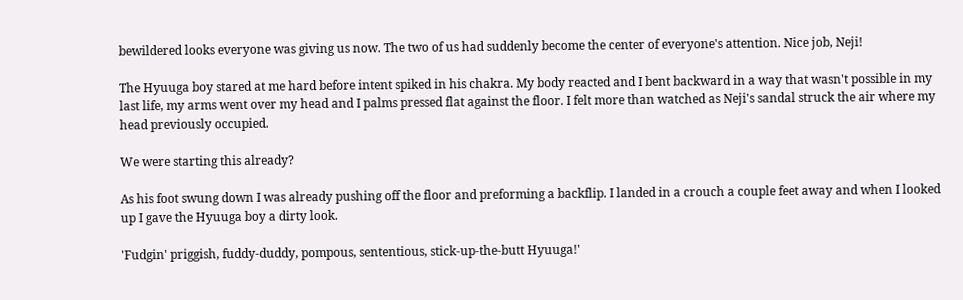bewildered looks everyone was giving us now. The two of us had suddenly become the center of everyone's attention. Nice job, Neji!

The Hyuuga boy stared at me hard before intent spiked in his chakra. My body reacted and I bent backward in a way that wasn't possible in my last life, my arms went over my head and I palms pressed flat against the floor. I felt more than watched as Neji's sandal struck the air where my head previously occupied.

We were starting this already?

As his foot swung down I was already pushing off the floor and preforming a backflip. I landed in a crouch a couple feet away and when I looked up I gave the Hyuuga boy a dirty look.

'Fudgin' priggish, fuddy-duddy, pompous, sententious, stick-up-the-butt Hyuuga!'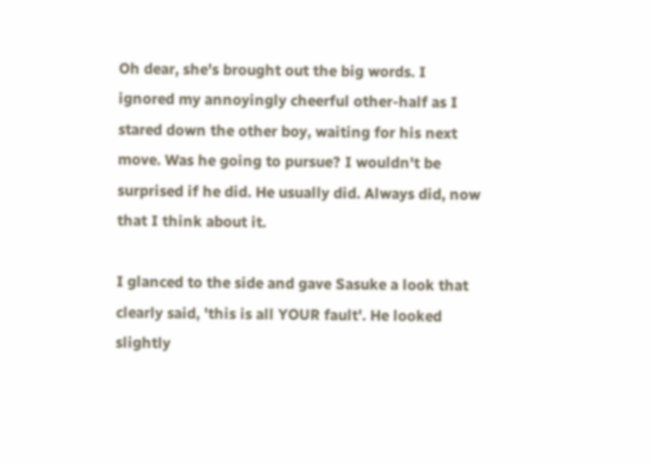Oh dear, she's brought out the big words. I ignored my annoyingly cheerful other-half as I stared down the other boy, waiting for his next move. Was he going to pursue? I wouldn't be surprised if he did. He usually did. Always did, now that I think about it.

I glanced to the side and gave Sasuke a look that clearly said, 'this is all YOUR fault'. He looked slightly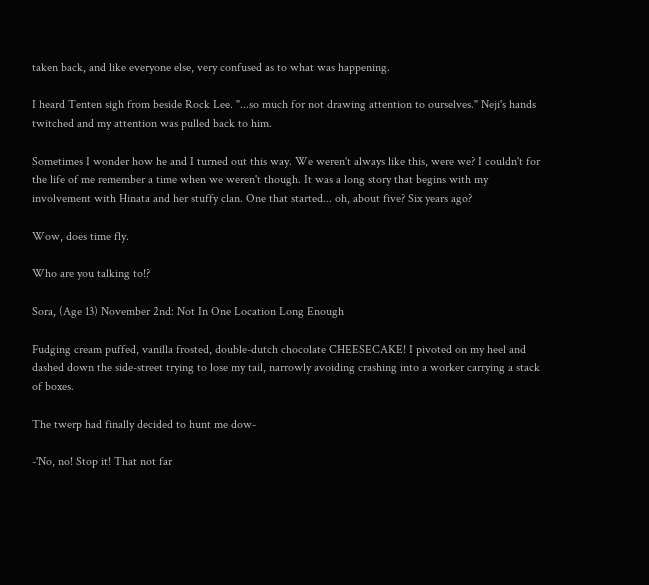taken back, and like everyone else, very confused as to what was happening.

I heard Tenten sigh from beside Rock Lee. "...so much for not drawing attention to ourselves." Neji's hands twitched and my attention was pulled back to him.

Sometimes I wonder how he and I turned out this way. We weren't always like this, were we? I couldn't for the life of me remember a time when we weren't though. It was a long story that begins with my involvement with Hinata and her stuffy clan. One that started... oh, about five? Six years ago?

Wow, does time fly.

Who are you talking to!?

Sora, (Age 13) November 2nd: Not In One Location Long Enough

Fudging cream puffed, vanilla frosted, double-dutch chocolate CHEESECAKE! I pivoted on my heel and dashed down the side-street trying to lose my tail, narrowly avoiding crashing into a worker carrying a stack of boxes.

The twerp had finally decided to hunt me dow-

-'No, no! Stop it! That not far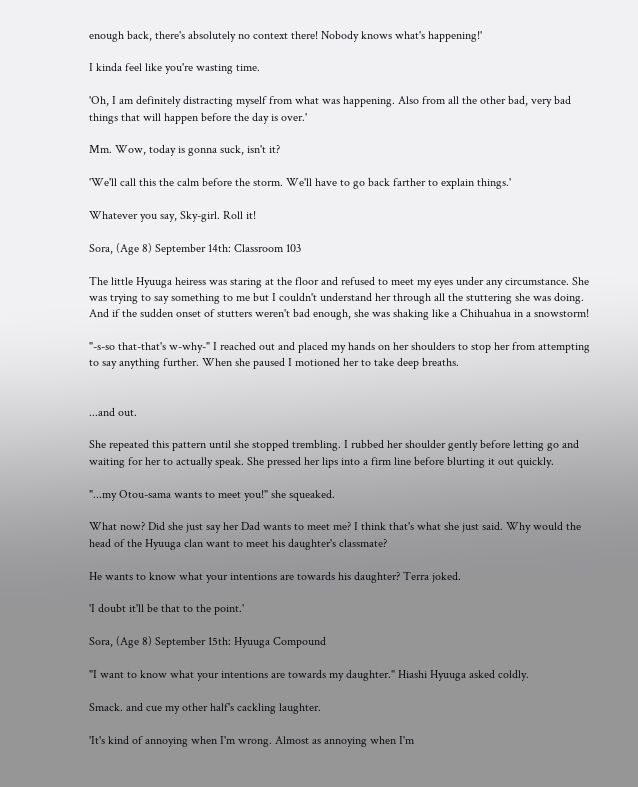enough back, there's absolutely no context there! Nobody knows what's happening!'

I kinda feel like you're wasting time.

'Oh, I am definitely distracting myself from what was happening. Also from all the other bad, very bad things that will happen before the day is over.'

Mm. Wow, today is gonna suck, isn't it?

'We'll call this the calm before the storm. We'll have to go back farther to explain things.'

Whatever you say, Sky-girl. Roll it!

Sora, (Age 8) September 14th: Classroom 103

The little Hyuuga heiress was staring at the floor and refused to meet my eyes under any circumstance. She was trying to say something to me but I couldn't understand her through all the stuttering she was doing. And if the sudden onset of stutters weren't bad enough, she was shaking like a Chihuahua in a snowstorm!

"-s-so that-that's w-why-" I reached out and placed my hands on her shoulders to stop her from attempting to say anything further. When she paused I motioned her to take deep breaths.


...and out.

She repeated this pattern until she stopped trembling. I rubbed her shoulder gently before letting go and waiting for her to actually speak. She pressed her lips into a firm line before blurting it out quickly.

"...my Otou-sama wants to meet you!" she squeaked.

What now? Did she just say her Dad wants to meet me? I think that's what she just said. Why would the head of the Hyuuga clan want to meet his daughter's classmate?

He wants to know what your intentions are towards his daughter? Terra joked.

'I doubt it'll be that to the point.'

Sora, (Age 8) September 15th: Hyuuga Compound

"I want to know what your intentions are towards my daughter." Hiashi Hyuuga asked coldly.

Smack. and cue my other half's cackling laughter.

'It's kind of annoying when I'm wrong. Almost as annoying when I'm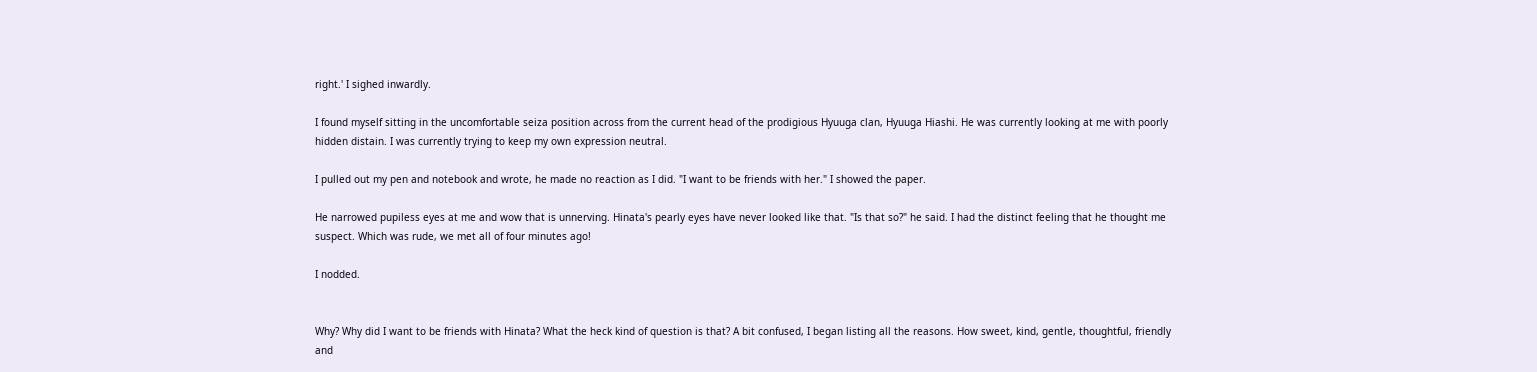right.' I sighed inwardly.

I found myself sitting in the uncomfortable seiza position across from the current head of the prodigious Hyuuga clan, Hyuuga Hiashi. He was currently looking at me with poorly hidden distain. I was currently trying to keep my own expression neutral.

I pulled out my pen and notebook and wrote, he made no reaction as I did. "I want to be friends with her." I showed the paper.

He narrowed pupiless eyes at me and wow that is unnerving. Hinata's pearly eyes have never looked like that. "Is that so?" he said. I had the distinct feeling that he thought me suspect. Which was rude, we met all of four minutes ago!

I nodded.


Why? Why did I want to be friends with Hinata? What the heck kind of question is that? A bit confused, I began listing all the reasons. How sweet, kind, gentle, thoughtful, friendly and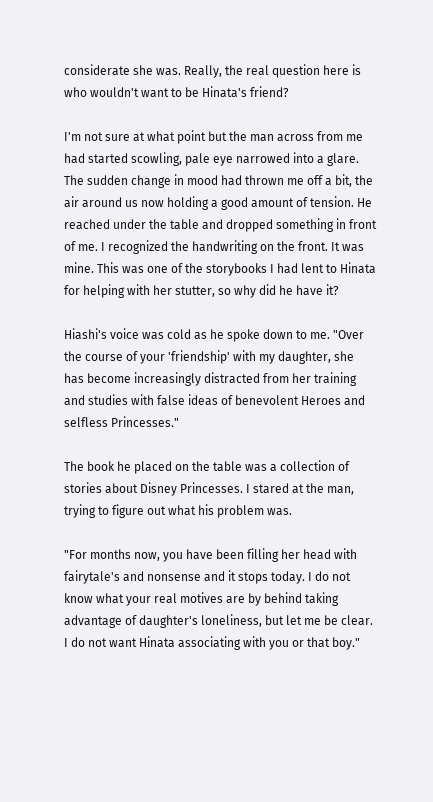considerate she was. Really, the real question here is who wouldn't want to be Hinata's friend?

I'm not sure at what point but the man across from me had started scowling, pale eye narrowed into a glare. The sudden change in mood had thrown me off a bit, the air around us now holding a good amount of tension. He reached under the table and dropped something in front of me. I recognized the handwriting on the front. It was mine. This was one of the storybooks I had lent to Hinata for helping with her stutter, so why did he have it?

Hiashi's voice was cold as he spoke down to me. "Over the course of your 'friendship' with my daughter, she has become increasingly distracted from her training and studies with false ideas of benevolent Heroes and selfless Princesses."

The book he placed on the table was a collection of stories about Disney Princesses. I stared at the man, trying to figure out what his problem was.

"For months now, you have been filling her head with fairytale's and nonsense and it stops today. I do not know what your real motives are by behind taking advantage of daughter's loneliness, but let me be clear. I do not want Hinata associating with you or that boy."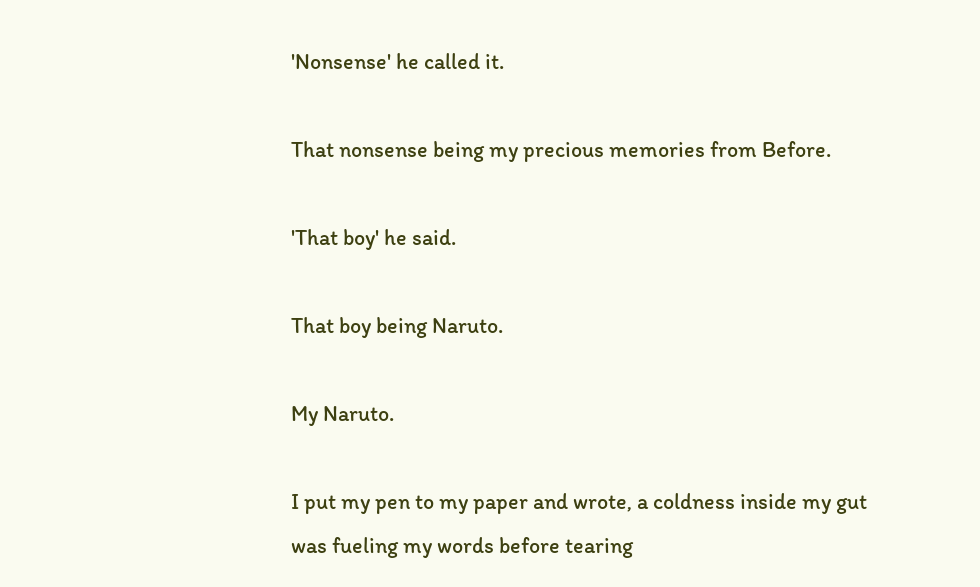'Nonsense' he called it.

That nonsense being my precious memories from Before.

'That boy' he said.

That boy being Naruto.

My Naruto.

I put my pen to my paper and wrote, a coldness inside my gut was fueling my words before tearing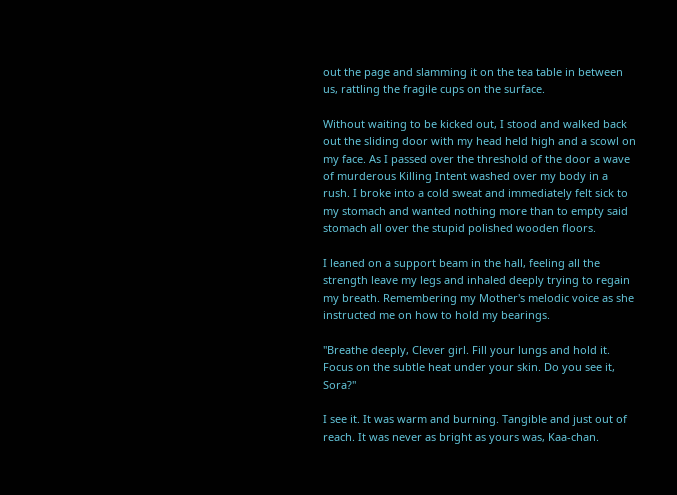out the page and slamming it on the tea table in between us, rattling the fragile cups on the surface.

Without waiting to be kicked out, I stood and walked back out the sliding door with my head held high and a scowl on my face. As I passed over the threshold of the door a wave of murderous Killing Intent washed over my body in a rush. I broke into a cold sweat and immediately felt sick to my stomach and wanted nothing more than to empty said stomach all over the stupid polished wooden floors.

I leaned on a support beam in the hall, feeling all the strength leave my legs and inhaled deeply trying to regain my breath. Remembering my Mother's melodic voice as she instructed me on how to hold my bearings.

"Breathe deeply, Clever girl. Fill your lungs and hold it. Focus on the subtle heat under your skin. Do you see it, Sora?"

I see it. It was warm and burning. Tangible and just out of reach. It was never as bright as yours was, Kaa-chan.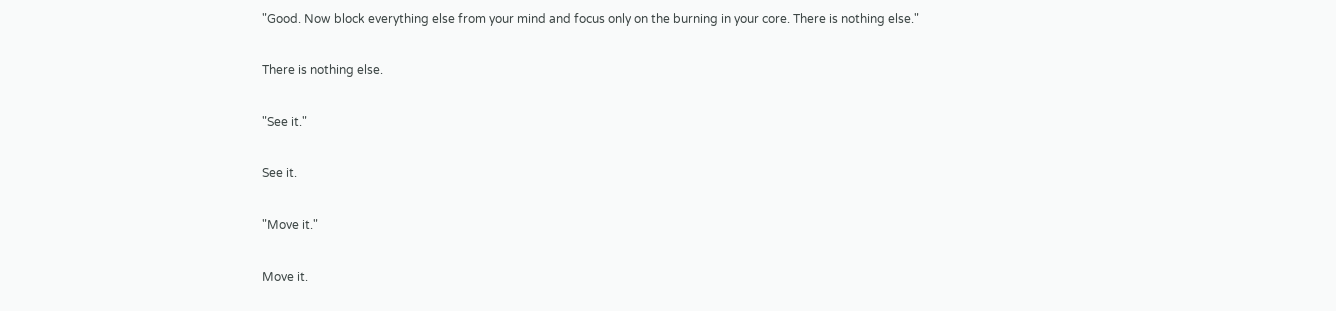"Good. Now block everything else from your mind and focus only on the burning in your core. There is nothing else."

There is nothing else.

"See it."

See it.

"Move it."

Move it.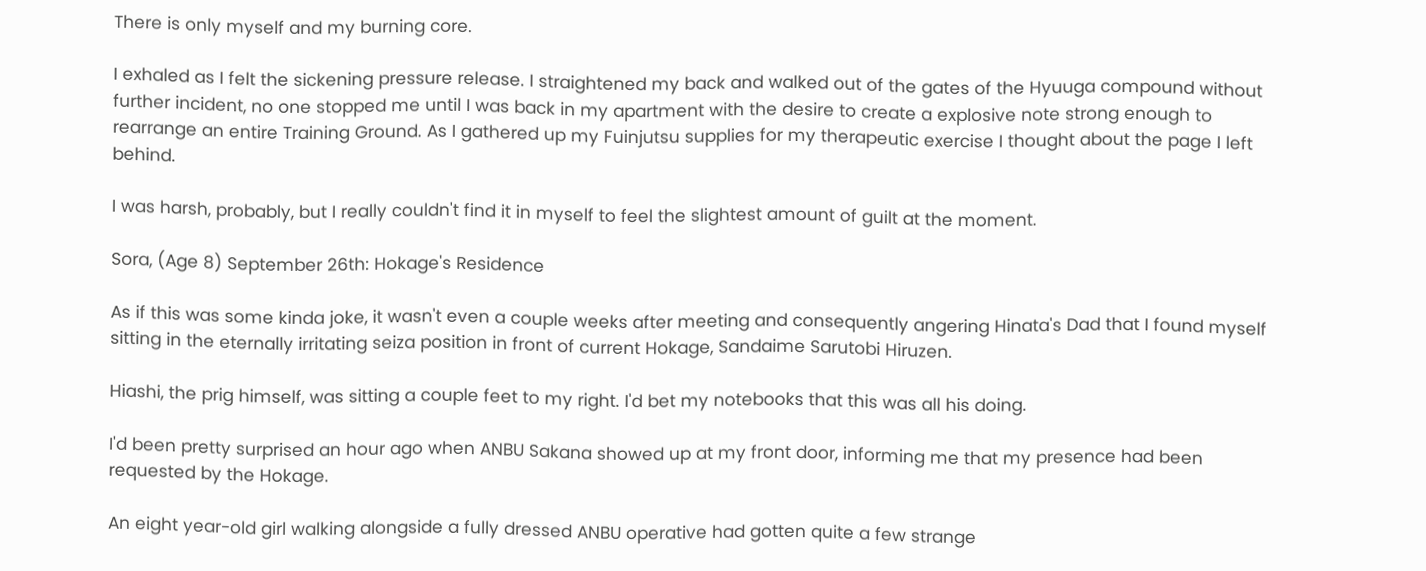There is only myself and my burning core.

I exhaled as I felt the sickening pressure release. I straightened my back and walked out of the gates of the Hyuuga compound without further incident, no one stopped me until I was back in my apartment with the desire to create a explosive note strong enough to rearrange an entire Training Ground. As I gathered up my Fuinjutsu supplies for my therapeutic exercise I thought about the page I left behind.

I was harsh, probably, but I really couldn't find it in myself to feel the slightest amount of guilt at the moment.

Sora, (Age 8) September 26th: Hokage's Residence

As if this was some kinda joke, it wasn't even a couple weeks after meeting and consequently angering Hinata's Dad that I found myself sitting in the eternally irritating seiza position in front of current Hokage, Sandaime Sarutobi Hiruzen.

Hiashi, the prig himself, was sitting a couple feet to my right. I'd bet my notebooks that this was all his doing.

I'd been pretty surprised an hour ago when ANBU Sakana showed up at my front door, informing me that my presence had been requested by the Hokage.

An eight year-old girl walking alongside a fully dressed ANBU operative had gotten quite a few strange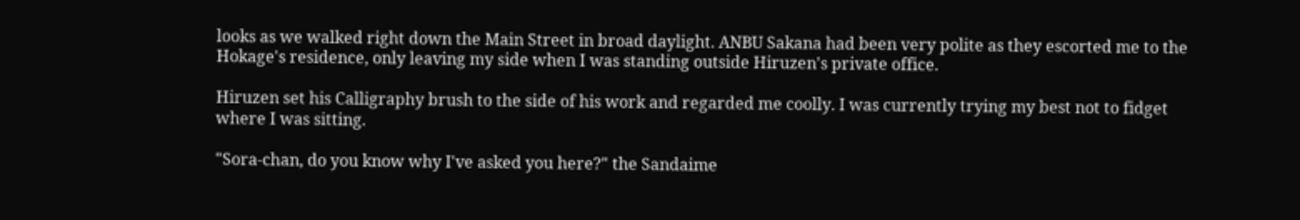looks as we walked right down the Main Street in broad daylight. ANBU Sakana had been very polite as they escorted me to the Hokage's residence, only leaving my side when I was standing outside Hiruzen's private office.

Hiruzen set his Calligraphy brush to the side of his work and regarded me coolly. I was currently trying my best not to fidget where I was sitting.

"Sora-chan, do you know why I've asked you here?" the Sandaime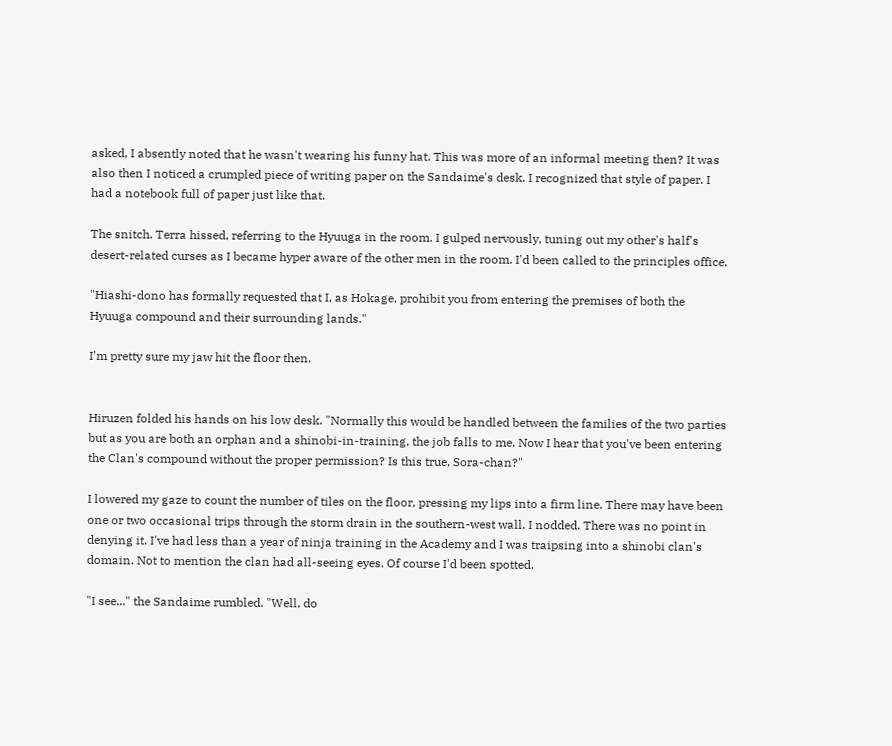asked, I absently noted that he wasn't wearing his funny hat. This was more of an informal meeting then? It was also then I noticed a crumpled piece of writing paper on the Sandaime's desk. I recognized that style of paper. I had a notebook full of paper just like that.

The snitch. Terra hissed, referring to the Hyuuga in the room. I gulped nervously, tuning out my other's half's desert-related curses as I became hyper aware of the other men in the room. I'd been called to the principles office.

"Hiashi-dono has formally requested that I, as Hokage, prohibit you from entering the premises of both the Hyuuga compound and their surrounding lands."

I'm pretty sure my jaw hit the floor then.


Hiruzen folded his hands on his low desk. "Normally this would be handled between the families of the two parties but as you are both an orphan and a shinobi-in-training, the job falls to me. Now I hear that you've been entering the Clan's compound without the proper permission? Is this true, Sora-chan?"

I lowered my gaze to count the number of tiles on the floor, pressing my lips into a firm line. There may have been one or two occasional trips through the storm drain in the southern-west wall. I nodded. There was no point in denying it. I've had less than a year of ninja training in the Academy and I was traipsing into a shinobi clan's domain. Not to mention the clan had all-seeing eyes. Of course I'd been spotted.

"I see..." the Sandaime rumbled. "Well, do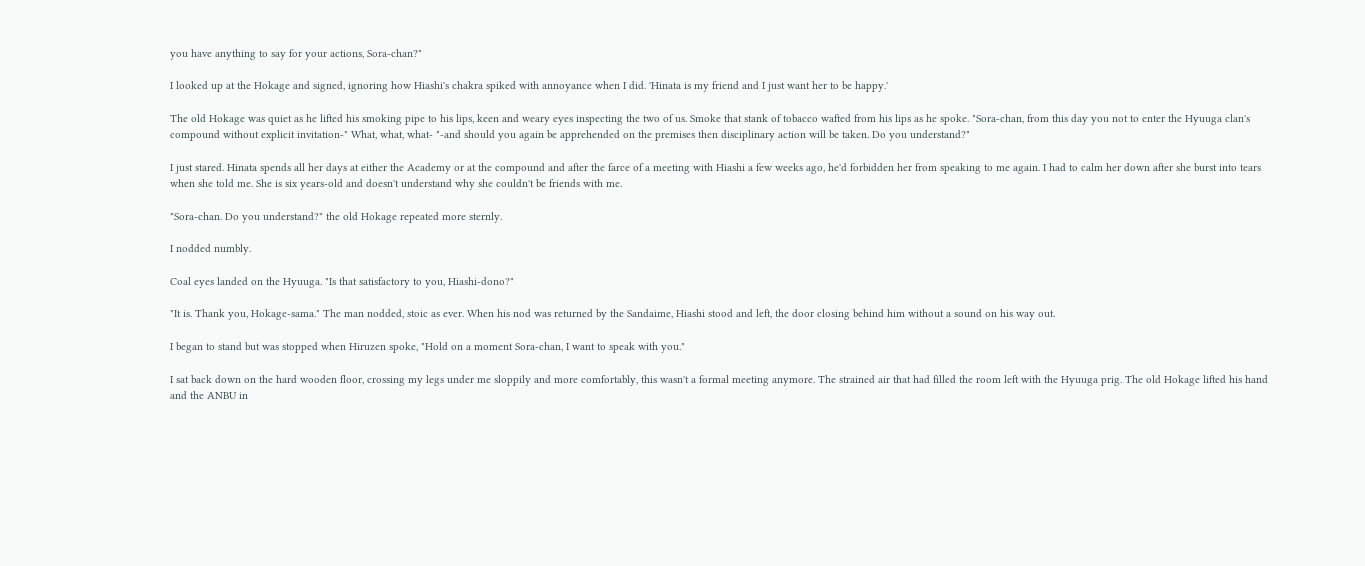you have anything to say for your actions, Sora-chan?"

I looked up at the Hokage and signed, ignoring how Hiashi's chakra spiked with annoyance when I did. 'Hinata is my friend and I just want her to be happy.'

The old Hokage was quiet as he lifted his smoking pipe to his lips, keen and weary eyes inspecting the two of us. Smoke that stank of tobacco wafted from his lips as he spoke. "Sora-chan, from this day you not to enter the Hyuuga clan's compound without explicit invitation-" What, what, what- "-and should you again be apprehended on the premises then disciplinary action will be taken. Do you understand?"

I just stared. Hinata spends all her days at either the Academy or at the compound and after the farce of a meeting with Hiashi a few weeks ago, he'd forbidden her from speaking to me again. I had to calm her down after she burst into tears when she told me. She is six years-old and doesn't understand why she couldn't be friends with me.

"Sora-chan. Do you understand?" the old Hokage repeated more sternly.

I nodded numbly.

Coal eyes landed on the Hyuuga. "Is that satisfactory to you, Hiashi-dono?"

"It is. Thank you, Hokage-sama." The man nodded, stoic as ever. When his nod was returned by the Sandaime, Hiashi stood and left, the door closing behind him without a sound on his way out.

I began to stand but was stopped when Hiruzen spoke, "Hold on a moment Sora-chan, I want to speak with you."

I sat back down on the hard wooden floor, crossing my legs under me sloppily and more comfortably, this wasn't a formal meeting anymore. The strained air that had filled the room left with the Hyuuga prig. The old Hokage lifted his hand and the ANBU in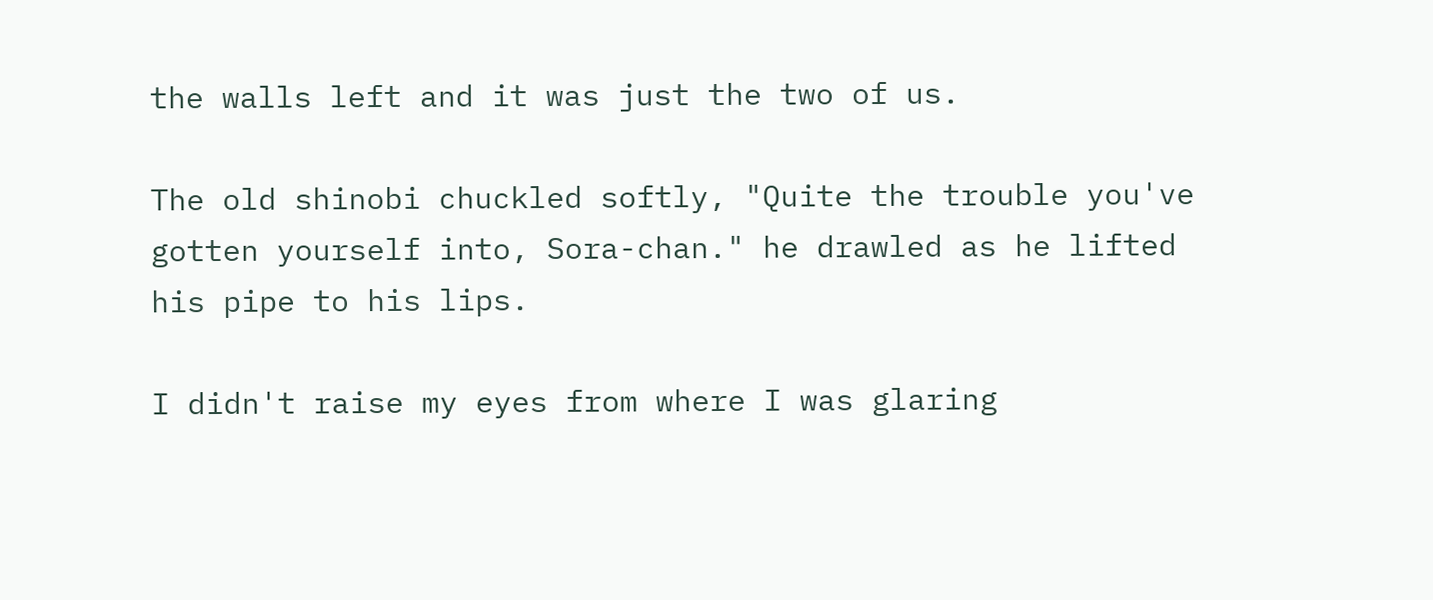the walls left and it was just the two of us.

The old shinobi chuckled softly, "Quite the trouble you've gotten yourself into, Sora-chan." he drawled as he lifted his pipe to his lips.

I didn't raise my eyes from where I was glaring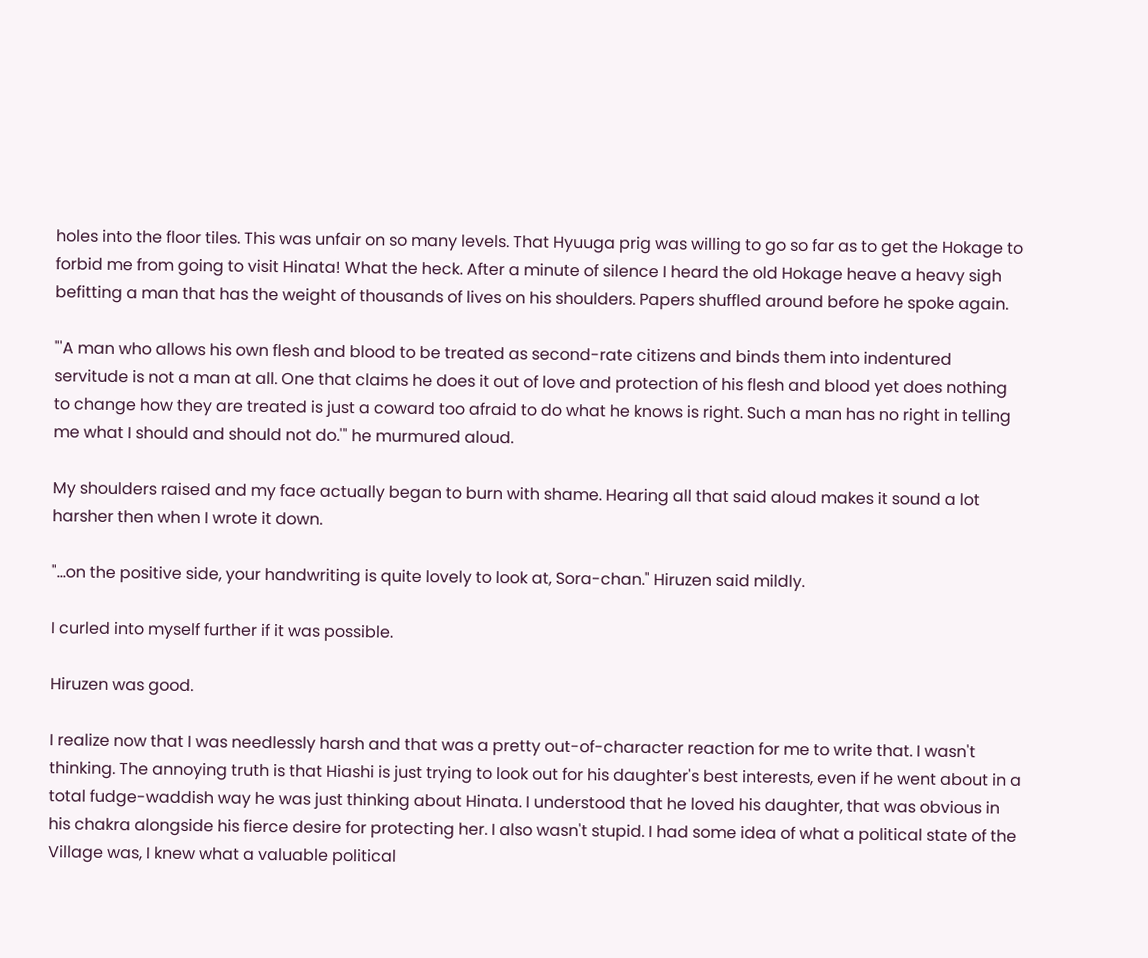holes into the floor tiles. This was unfair on so many levels. That Hyuuga prig was willing to go so far as to get the Hokage to forbid me from going to visit Hinata! What the heck. After a minute of silence I heard the old Hokage heave a heavy sigh befitting a man that has the weight of thousands of lives on his shoulders. Papers shuffled around before he spoke again.

"'A man who allows his own flesh and blood to be treated as second-rate citizens and binds them into indentured servitude is not a man at all. One that claims he does it out of love and protection of his flesh and blood yet does nothing to change how they are treated is just a coward too afraid to do what he knows is right. Such a man has no right in telling me what I should and should not do.'" he murmured aloud.

My shoulders raised and my face actually began to burn with shame. Hearing all that said aloud makes it sound a lot harsher then when I wrote it down.

"...on the positive side, your handwriting is quite lovely to look at, Sora-chan." Hiruzen said mildly.

I curled into myself further if it was possible.

Hiruzen was good.

I realize now that I was needlessly harsh and that was a pretty out-of-character reaction for me to write that. I wasn't thinking. The annoying truth is that Hiashi is just trying to look out for his daughter's best interests, even if he went about in a total fudge-waddish way he was just thinking about Hinata. I understood that he loved his daughter, that was obvious in his chakra alongside his fierce desire for protecting her. I also wasn't stupid. I had some idea of what a political state of the Village was, I knew what a valuable political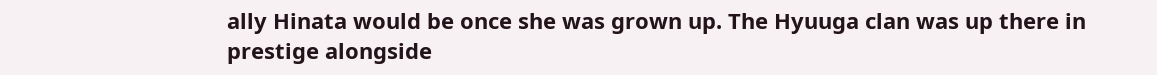ally Hinata would be once she was grown up. The Hyuuga clan was up there in prestige alongside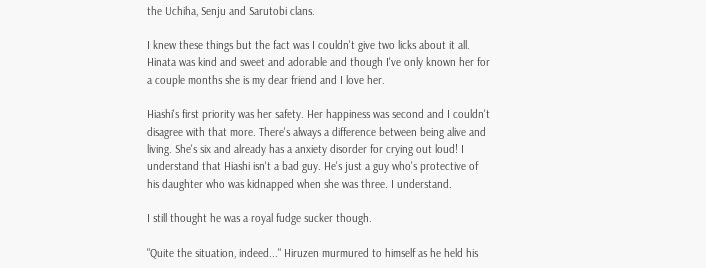the Uchiha, Senju and Sarutobi clans.

I knew these things but the fact was I couldn't give two licks about it all. Hinata was kind and sweet and adorable and though I've only known her for a couple months she is my dear friend and I love her.

Hiashi's first priority was her safety. Her happiness was second and I couldn't disagree with that more. There's always a difference between being alive and living. She's six and already has a anxiety disorder for crying out loud! I understand that Hiashi isn't a bad guy. He's just a guy who's protective of his daughter who was kidnapped when she was three. I understand.

I still thought he was a royal fudge sucker though.

"Quite the situation, indeed..." Hiruzen murmured to himself as he held his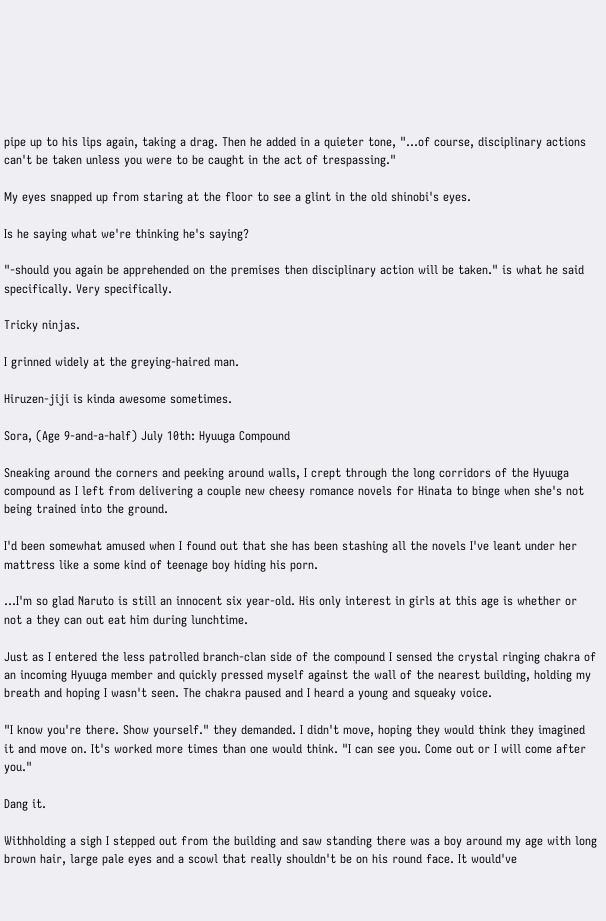pipe up to his lips again, taking a drag. Then he added in a quieter tone, "...of course, disciplinary actions can't be taken unless you were to be caught in the act of trespassing."

My eyes snapped up from staring at the floor to see a glint in the old shinobi's eyes.

Is he saying what we're thinking he's saying?

"-should you again be apprehended on the premises then disciplinary action will be taken." is what he said specifically. Very specifically.

Tricky ninjas.

I grinned widely at the greying-haired man.

Hiruzen-jiji is kinda awesome sometimes.

Sora, (Age 9-and-a-half) July 10th: Hyuuga Compound

Sneaking around the corners and peeking around walls, I crept through the long corridors of the Hyuuga compound as I left from delivering a couple new cheesy romance novels for Hinata to binge when she's not being trained into the ground.

I'd been somewhat amused when I found out that she has been stashing all the novels I've leant under her mattress like a some kind of teenage boy hiding his porn.

...I'm so glad Naruto is still an innocent six year-old. His only interest in girls at this age is whether or not a they can out eat him during lunchtime.

Just as I entered the less patrolled branch-clan side of the compound I sensed the crystal ringing chakra of an incoming Hyuuga member and quickly pressed myself against the wall of the nearest building, holding my breath and hoping I wasn't seen. The chakra paused and I heard a young and squeaky voice.

"I know you're there. Show yourself." they demanded. I didn't move, hoping they would think they imagined it and move on. It's worked more times than one would think. "I can see you. Come out or I will come after you."

Dang it.

Withholding a sigh I stepped out from the building and saw standing there was a boy around my age with long brown hair, large pale eyes and a scowl that really shouldn't be on his round face. It would've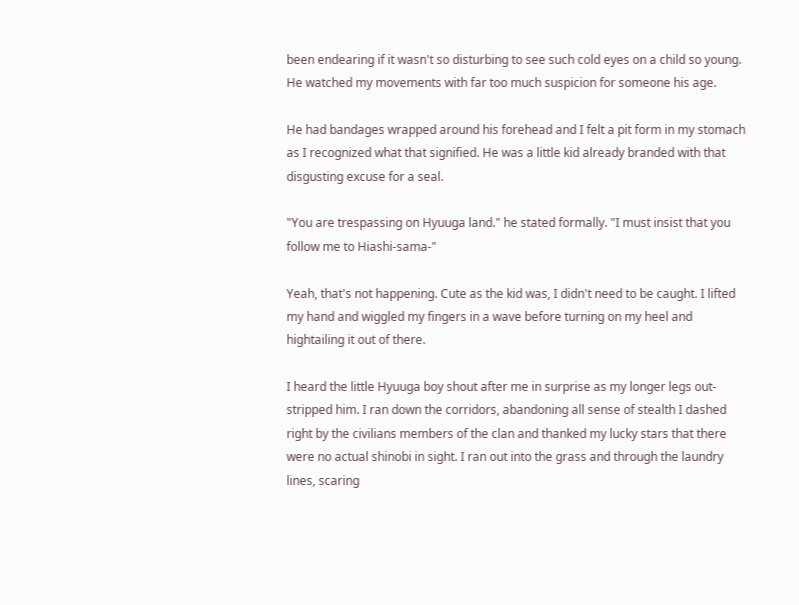been endearing if it wasn't so disturbing to see such cold eyes on a child so young. He watched my movements with far too much suspicion for someone his age.

He had bandages wrapped around his forehead and I felt a pit form in my stomach as I recognized what that signified. He was a little kid already branded with that disgusting excuse for a seal.

"You are trespassing on Hyuuga land." he stated formally. "I must insist that you follow me to Hiashi-sama-"

Yeah, that's not happening. Cute as the kid was, I didn't need to be caught. I lifted my hand and wiggled my fingers in a wave before turning on my heel and hightailing it out of there.

I heard the little Hyuuga boy shout after me in surprise as my longer legs out-stripped him. I ran down the corridors, abandoning all sense of stealth I dashed right by the civilians members of the clan and thanked my lucky stars that there were no actual shinobi in sight. I ran out into the grass and through the laundry lines, scaring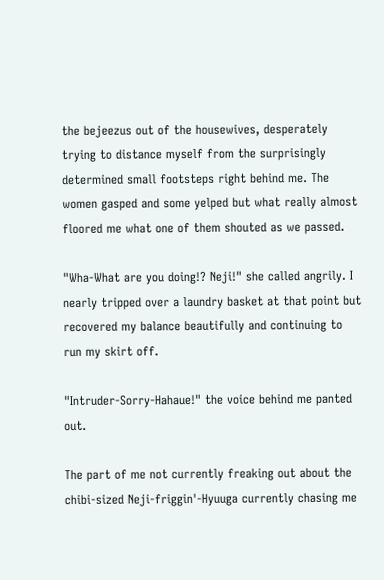the bejeezus out of the housewives, desperately trying to distance myself from the surprisingly determined small footsteps right behind me. The women gasped and some yelped but what really almost floored me what one of them shouted as we passed.

"Wha-What are you doing!? Neji!" she called angrily. I nearly tripped over a laundry basket at that point but recovered my balance beautifully and continuing to run my skirt off.

"Intruder-Sorry-Hahaue!" the voice behind me panted out.

The part of me not currently freaking out about the chibi-sized Neji-friggin'-Hyuuga currently chasing me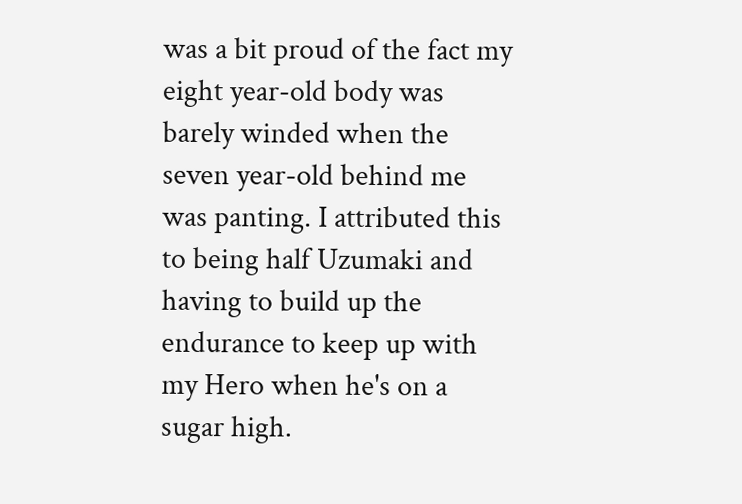was a bit proud of the fact my eight year-old body was barely winded when the seven year-old behind me was panting. I attributed this to being half Uzumaki and having to build up the endurance to keep up with my Hero when he's on a sugar high.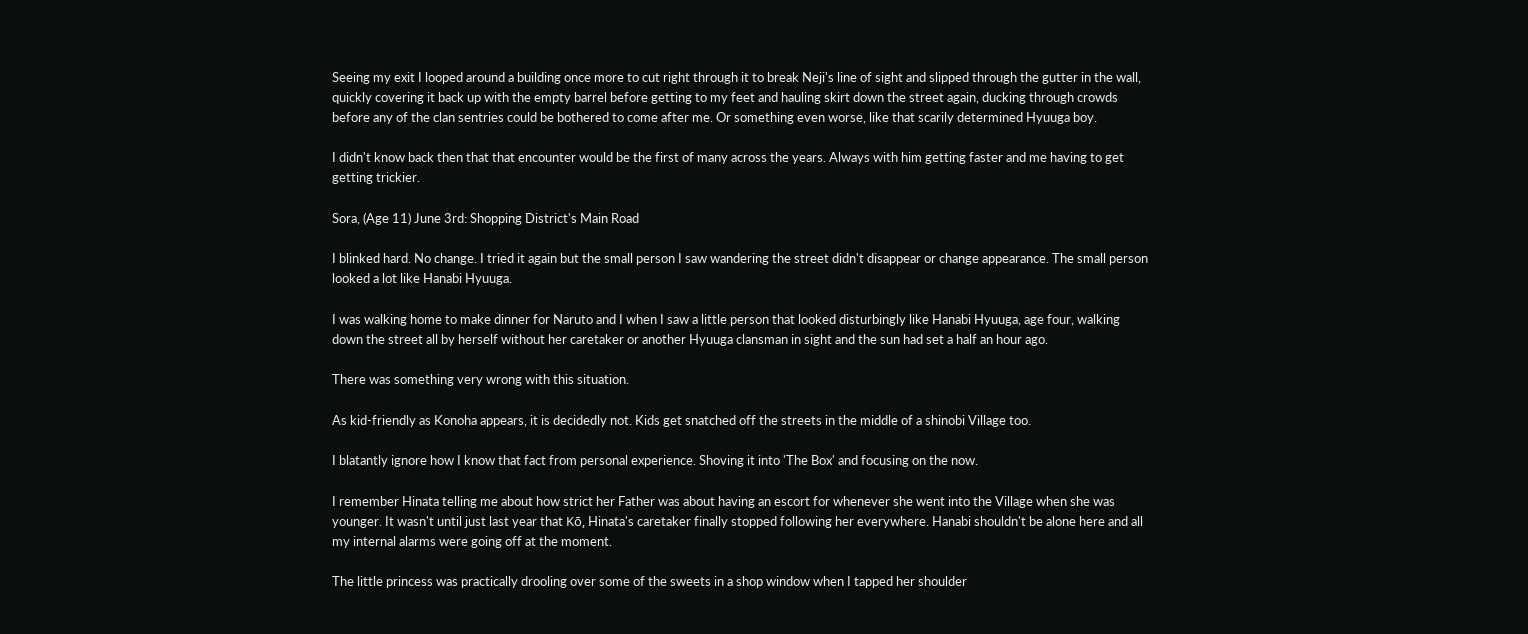Seeing my exit I looped around a building once more to cut right through it to break Neji's line of sight and slipped through the gutter in the wall, quickly covering it back up with the empty barrel before getting to my feet and hauling skirt down the street again, ducking through crowds before any of the clan sentries could be bothered to come after me. Or something even worse, like that scarily determined Hyuuga boy.

I didn't know back then that that encounter would be the first of many across the years. Always with him getting faster and me having to get getting trickier.

Sora, (Age 11) June 3rd: Shopping District's Main Road

I blinked hard. No change. I tried it again but the small person I saw wandering the street didn't disappear or change appearance. The small person looked a lot like Hanabi Hyuuga.

I was walking home to make dinner for Naruto and I when I saw a little person that looked disturbingly like Hanabi Hyuuga, age four, walking down the street all by herself without her caretaker or another Hyuuga clansman in sight and the sun had set a half an hour ago.

There was something very wrong with this situation.

As kid-friendly as Konoha appears, it is decidedly not. Kids get snatched off the streets in the middle of a shinobi Village too.

I blatantly ignore how I know that fact from personal experience. Shoving it into 'The Box' and focusing on the now.

I remember Hinata telling me about how strict her Father was about having an escort for whenever she went into the Village when she was younger. It wasn't until just last year that Kō, Hinata's caretaker finally stopped following her everywhere. Hanabi shouldn't be alone here and all my internal alarms were going off at the moment.

The little princess was practically drooling over some of the sweets in a shop window when I tapped her shoulder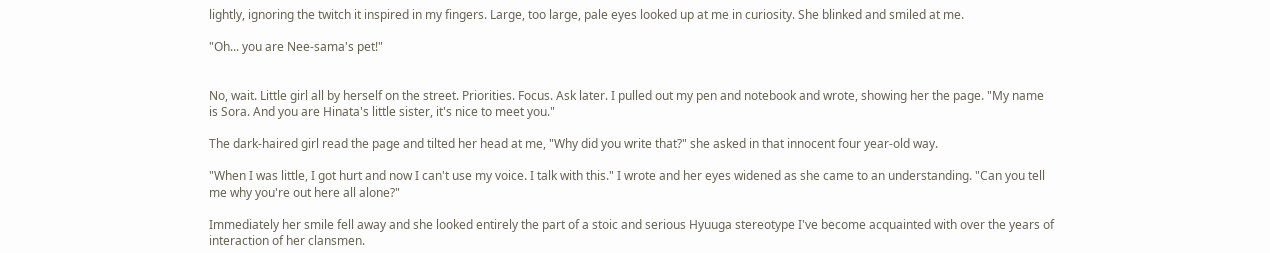lightly, ignoring the twitch it inspired in my fingers. Large, too large, pale eyes looked up at me in curiosity. She blinked and smiled at me.

"Oh... you are Nee-sama's pet!"


No, wait. Little girl all by herself on the street. Priorities. Focus. Ask later. I pulled out my pen and notebook and wrote, showing her the page. "My name is Sora. And you are Hinata's little sister, it's nice to meet you."

The dark-haired girl read the page and tilted her head at me, "Why did you write that?" she asked in that innocent four year-old way.

"When I was little, I got hurt and now I can't use my voice. I talk with this." I wrote and her eyes widened as she came to an understanding. "Can you tell me why you're out here all alone?"

Immediately her smile fell away and she looked entirely the part of a stoic and serious Hyuuga stereotype I've become acquainted with over the years of interaction of her clansmen.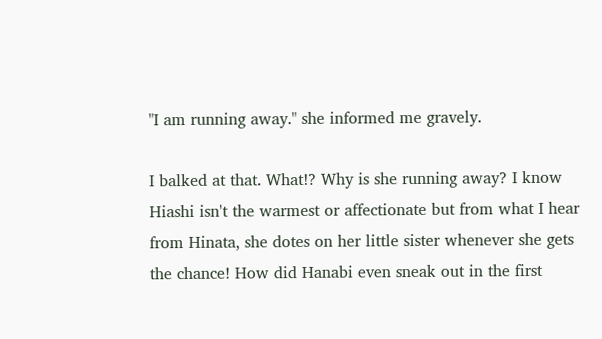"I am running away." she informed me gravely.

I balked at that. What!? Why is she running away? I know Hiashi isn't the warmest or affectionate but from what I hear from Hinata, she dotes on her little sister whenever she gets the chance! How did Hanabi even sneak out in the first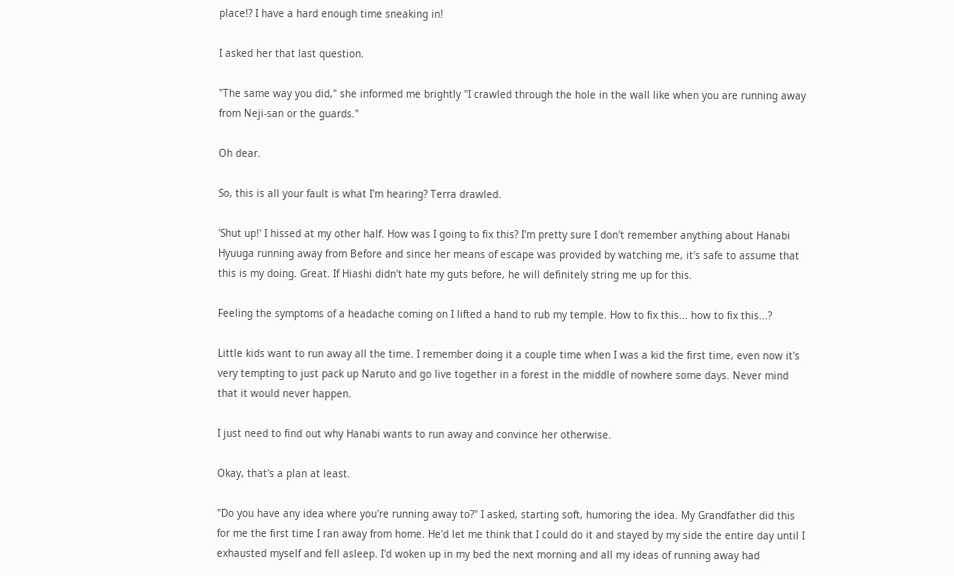place!? I have a hard enough time sneaking in!

I asked her that last question.

"The same way you did," she informed me brightly "I crawled through the hole in the wall like when you are running away from Neji-san or the guards."

Oh dear.

So, this is all your fault is what I'm hearing? Terra drawled.

'Shut up!' I hissed at my other half. How was I going to fix this? I'm pretty sure I don't remember anything about Hanabi Hyuuga running away from Before and since her means of escape was provided by watching me, it's safe to assume that this is my doing. Great. If Hiashi didn't hate my guts before, he will definitely string me up for this.

Feeling the symptoms of a headache coming on I lifted a hand to rub my temple. How to fix this... how to fix this...?

Little kids want to run away all the time. I remember doing it a couple time when I was a kid the first time, even now it's very tempting to just pack up Naruto and go live together in a forest in the middle of nowhere some days. Never mind that it would never happen.

I just need to find out why Hanabi wants to run away and convince her otherwise.

Okay, that's a plan at least.

"Do you have any idea where you're running away to?" I asked, starting soft, humoring the idea. My Grandfather did this for me the first time I ran away from home. He'd let me think that I could do it and stayed by my side the entire day until I exhausted myself and fell asleep. I'd woken up in my bed the next morning and all my ideas of running away had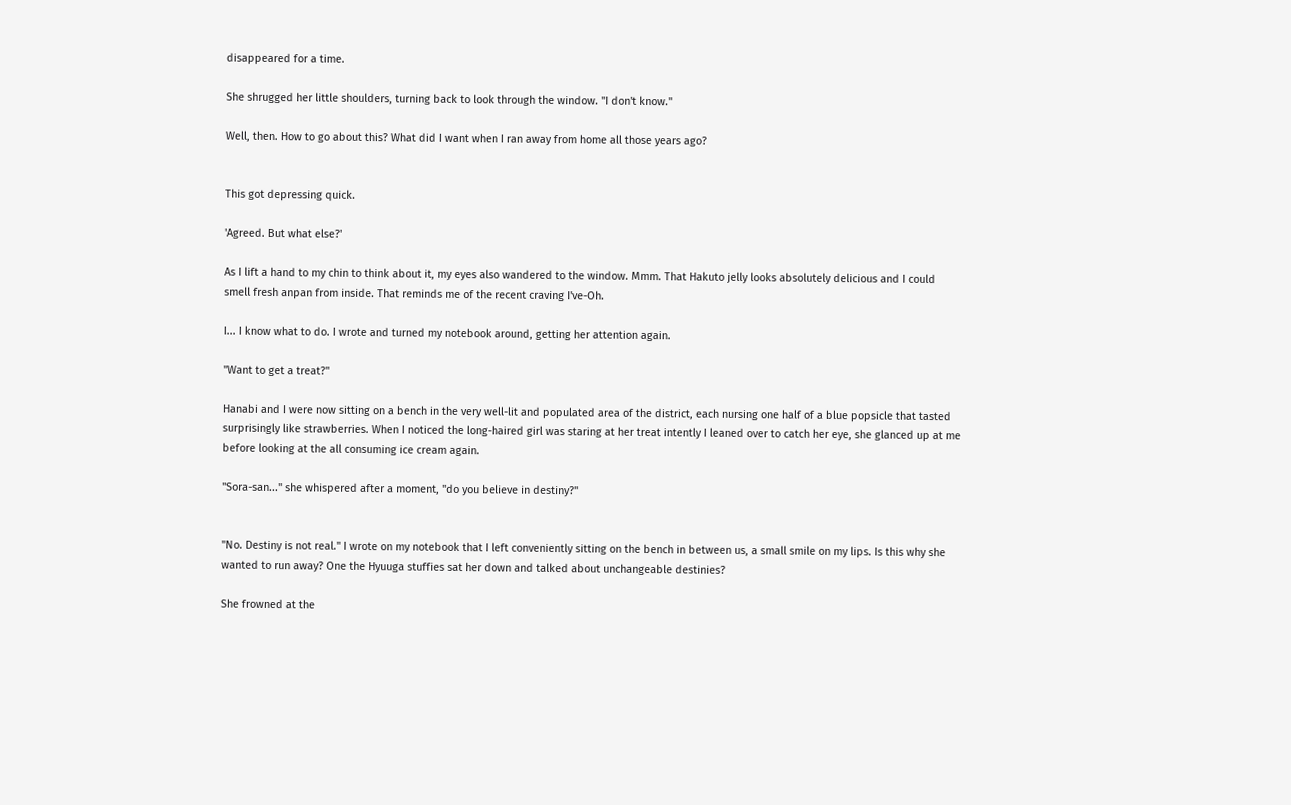disappeared for a time.

She shrugged her little shoulders, turning back to look through the window. "I don't know."

Well, then. How to go about this? What did I want when I ran away from home all those years ago?


This got depressing quick.

'Agreed. But what else?'

As I lift a hand to my chin to think about it, my eyes also wandered to the window. Mmm. That Hakuto jelly looks absolutely delicious and I could smell fresh anpan from inside. That reminds me of the recent craving I've-Oh.

I... I know what to do. I wrote and turned my notebook around, getting her attention again.

"Want to get a treat?"

Hanabi and I were now sitting on a bench in the very well-lit and populated area of the district, each nursing one half of a blue popsicle that tasted surprisingly like strawberries. When I noticed the long-haired girl was staring at her treat intently I leaned over to catch her eye, she glanced up at me before looking at the all consuming ice cream again.

"Sora-san..." she whispered after a moment, "do you believe in destiny?"


"No. Destiny is not real." I wrote on my notebook that I left conveniently sitting on the bench in between us, a small smile on my lips. Is this why she wanted to run away? One the Hyuuga stuffies sat her down and talked about unchangeable destinies?

She frowned at the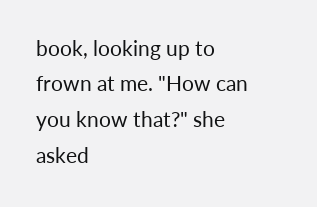book, looking up to frown at me. "How can you know that?" she asked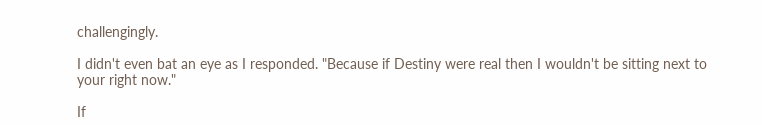challengingly.

I didn't even bat an eye as I responded. "Because if Destiny were real then I wouldn't be sitting next to your right now."

If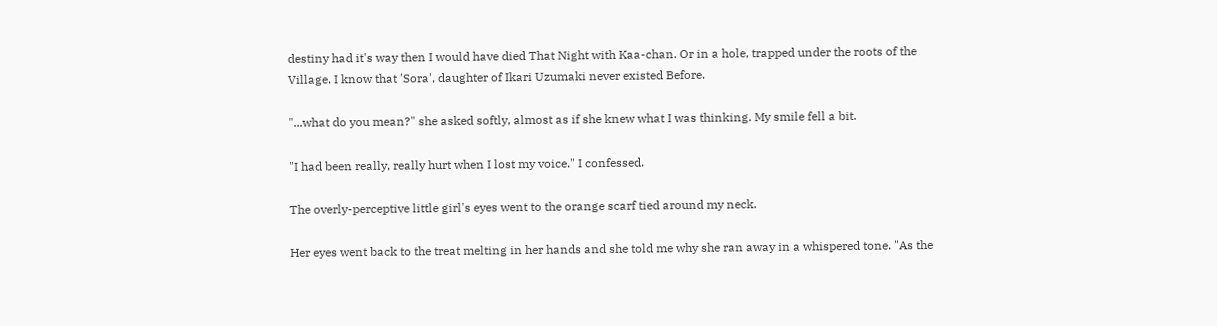destiny had it's way then I would have died That Night with Kaa-chan. Or in a hole, trapped under the roots of the Village. I know that 'Sora', daughter of Ikari Uzumaki never existed Before.

"...what do you mean?" she asked softly, almost as if she knew what I was thinking. My smile fell a bit.

"I had been really, really hurt when I lost my voice." I confessed.

The overly-perceptive little girl's eyes went to the orange scarf tied around my neck.

Her eyes went back to the treat melting in her hands and she told me why she ran away in a whispered tone. "As the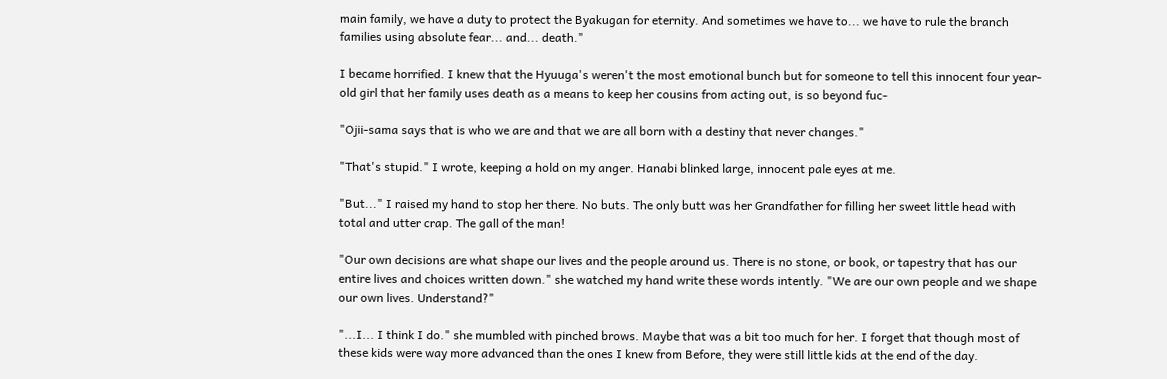main family, we have a duty to protect the Byakugan for eternity. And sometimes we have to... we have to rule the branch families using absolute fear... and... death."

I became horrified. I knew that the Hyuuga's weren't the most emotional bunch but for someone to tell this innocent four year-old girl that her family uses death as a means to keep her cousins from acting out, is so beyond fuc-

"Ojii-sama says that is who we are and that we are all born with a destiny that never changes."

"That's stupid." I wrote, keeping a hold on my anger. Hanabi blinked large, innocent pale eyes at me.

"But..." I raised my hand to stop her there. No buts. The only butt was her Grandfather for filling her sweet little head with total and utter crap. The gall of the man!

"Our own decisions are what shape our lives and the people around us. There is no stone, or book, or tapestry that has our entire lives and choices written down." she watched my hand write these words intently. "We are our own people and we shape our own lives. Understand?"

"...I... I think I do." she mumbled with pinched brows. Maybe that was a bit too much for her. I forget that though most of these kids were way more advanced than the ones I knew from Before, they were still little kids at the end of the day.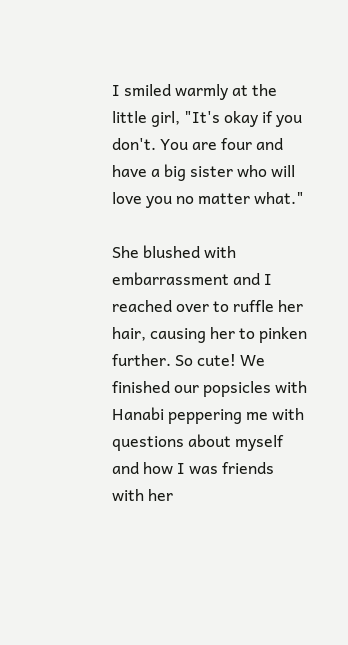I smiled warmly at the little girl, "It's okay if you don't. You are four and have a big sister who will love you no matter what."

She blushed with embarrassment and I reached over to ruffle her hair, causing her to pinken further. So cute! We finished our popsicles with Hanabi peppering me with questions about myself and how I was friends with her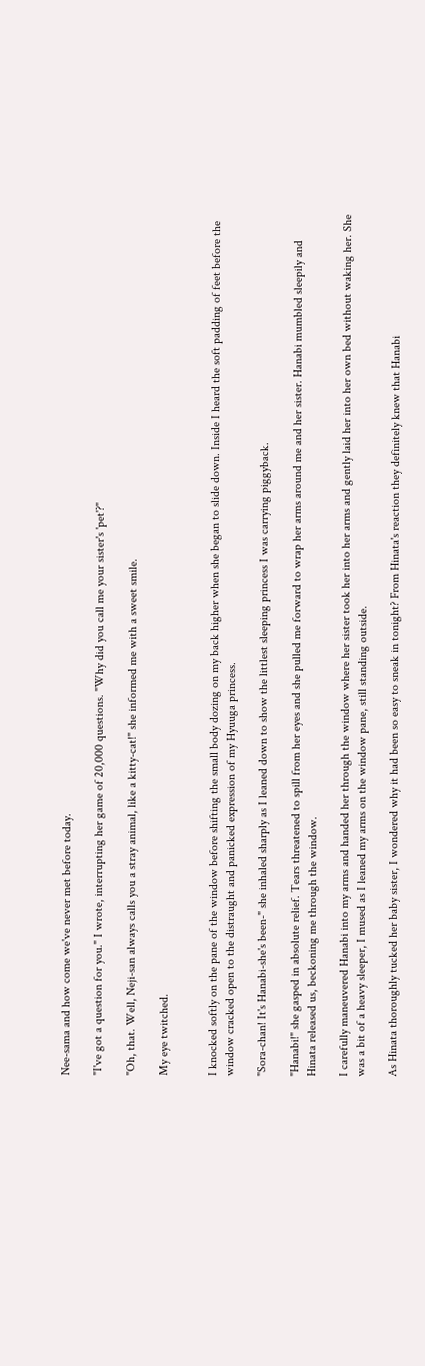Nee-sama and how come we've never met before today.

"I've got a question for you." I wrote, interrupting her game of 20,000 questions. "Why did you call me your sister's 'pet'?"

"Oh, that. Well, Neji-san always calls you a stray animal, like a kitty-cat!" she informed me with a sweet smile.

My eye twitched.


I knocked softly on the pane of the window before shifting the small body dozing on my back higher when she began to slide down. Inside I heard the soft padding of feet before the window cracked open to the distraught and panicked expression of my Hyuuga princess.

"Sora-chan! It's Hanabi-she's been-" she inhaled sharply as I leaned down to show the littlest sleeping princess I was carrying piggyback.

"Hanabi!" she gasped in absolute relief. Tears threatened to spill from her eyes and she pulled me forward to wrap her arms around me and her sister. Hanabi mumbled sleepily and Hinata released us, beckoning me through the window.

I carefully maneuvered Hanabi into my arms and handed her through the window where her sister took her into her arms and gently laid her into her own bed without waking her. She was a bit of a heavy sleeper, I mused as I leaned my arms on the window pane, still standing outside.

As Hinata thoroughly tucked her baby sister, I wondered why it had been so easy to sneak in tonight? From Hinata's reaction they definitely knew that Hanabi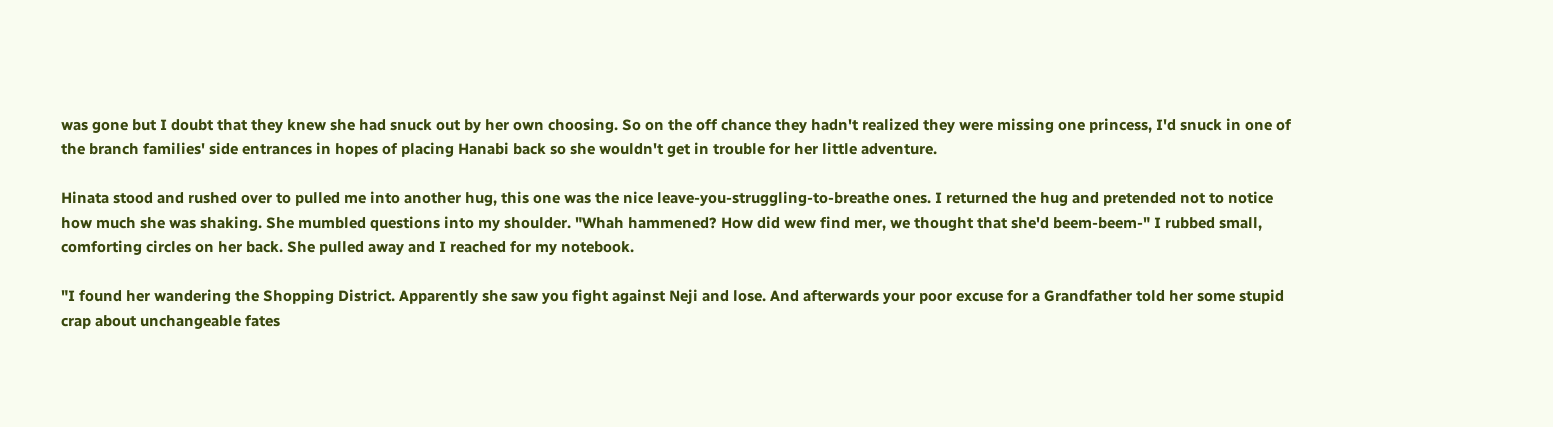was gone but I doubt that they knew she had snuck out by her own choosing. So on the off chance they hadn't realized they were missing one princess, I'd snuck in one of the branch families' side entrances in hopes of placing Hanabi back so she wouldn't get in trouble for her little adventure.

Hinata stood and rushed over to pulled me into another hug, this one was the nice leave-you-struggling-to-breathe ones. I returned the hug and pretended not to notice how much she was shaking. She mumbled questions into my shoulder. "Whah hammened? How did wew find mer, we thought that she'd beem-beem-" I rubbed small, comforting circles on her back. She pulled away and I reached for my notebook.

"I found her wandering the Shopping District. Apparently she saw you fight against Neji and lose. And afterwards your poor excuse for a Grandfather told her some stupid crap about unchangeable fates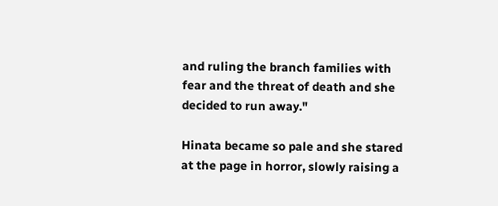and ruling the branch families with fear and the threat of death and she decided to run away."

Hinata became so pale and she stared at the page in horror, slowly raising a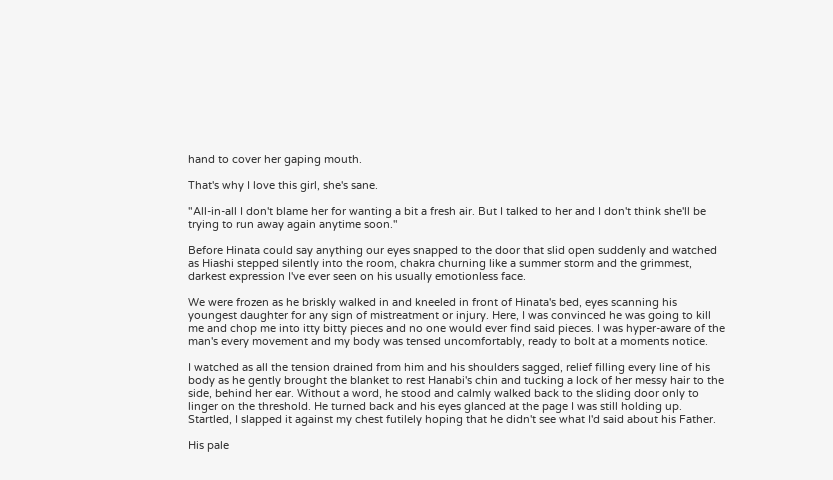hand to cover her gaping mouth.

That's why I love this girl, she's sane.

"All-in-all I don't blame her for wanting a bit a fresh air. But I talked to her and I don't think she'll be trying to run away again anytime soon."

Before Hinata could say anything our eyes snapped to the door that slid open suddenly and watched as Hiashi stepped silently into the room, chakra churning like a summer storm and the grimmest, darkest expression I've ever seen on his usually emotionless face.

We were frozen as he briskly walked in and kneeled in front of Hinata's bed, eyes scanning his youngest daughter for any sign of mistreatment or injury. Here, I was convinced he was going to kill me and chop me into itty bitty pieces and no one would ever find said pieces. I was hyper-aware of the man's every movement and my body was tensed uncomfortably, ready to bolt at a moments notice.

I watched as all the tension drained from him and his shoulders sagged, relief filling every line of his body as he gently brought the blanket to rest Hanabi's chin and tucking a lock of her messy hair to the side, behind her ear. Without a word, he stood and calmly walked back to the sliding door only to linger on the threshold. He turned back and his eyes glanced at the page I was still holding up. Startled, I slapped it against my chest futilely hoping that he didn't see what I'd said about his Father.

His pale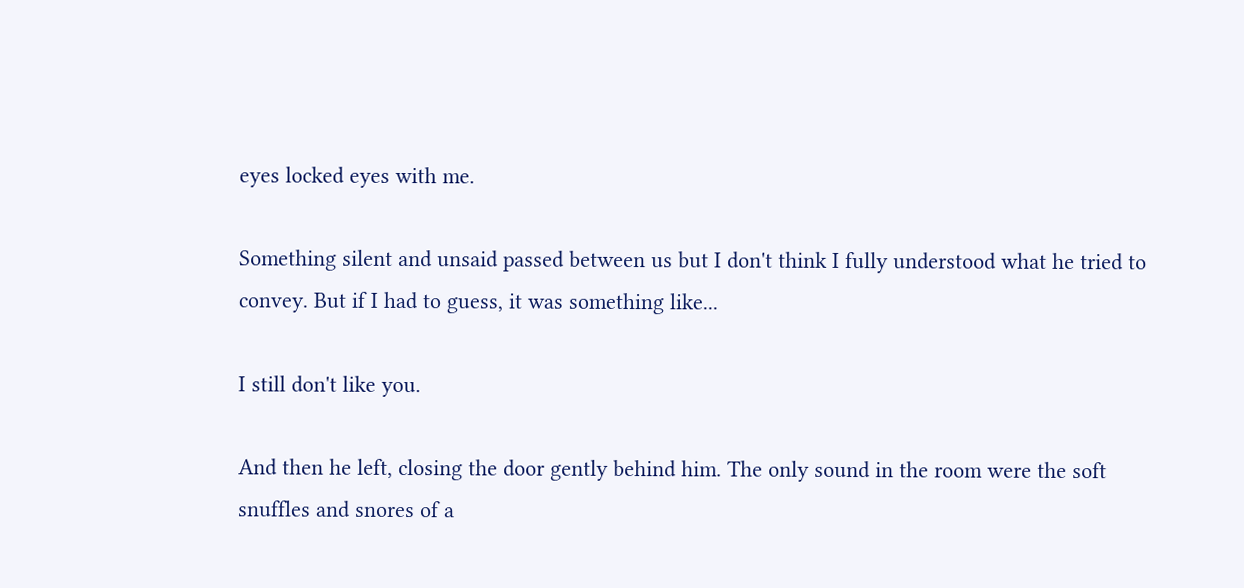eyes locked eyes with me.

Something silent and unsaid passed between us but I don't think I fully understood what he tried to convey. But if I had to guess, it was something like...

I still don't like you.

And then he left, closing the door gently behind him. The only sound in the room were the soft snuffles and snores of a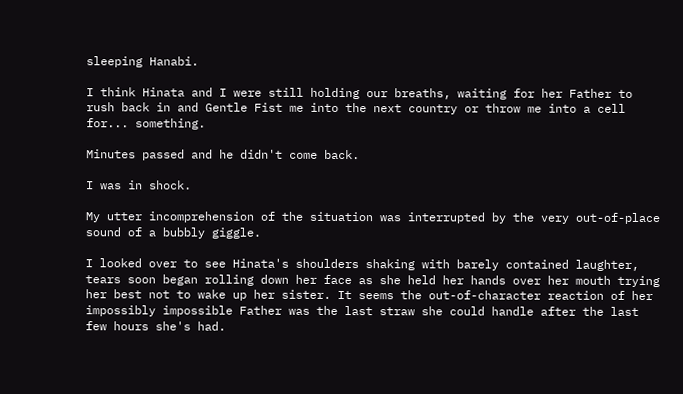sleeping Hanabi.

I think Hinata and I were still holding our breaths, waiting for her Father to rush back in and Gentle Fist me into the next country or throw me into a cell for... something.

Minutes passed and he didn't come back.

I was in shock.

My utter incomprehension of the situation was interrupted by the very out-of-place sound of a bubbly giggle.

I looked over to see Hinata's shoulders shaking with barely contained laughter, tears soon began rolling down her face as she held her hands over her mouth trying her best not to wake up her sister. It seems the out-of-character reaction of her impossibly impossible Father was the last straw she could handle after the last few hours she's had.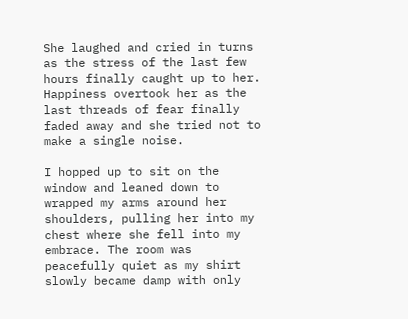She laughed and cried in turns as the stress of the last few hours finally caught up to her. Happiness overtook her as the last threads of fear finally faded away and she tried not to make a single noise.

I hopped up to sit on the window and leaned down to wrapped my arms around her shoulders, pulling her into my chest where she fell into my embrace. The room was peacefully quiet as my shirt slowly became damp with only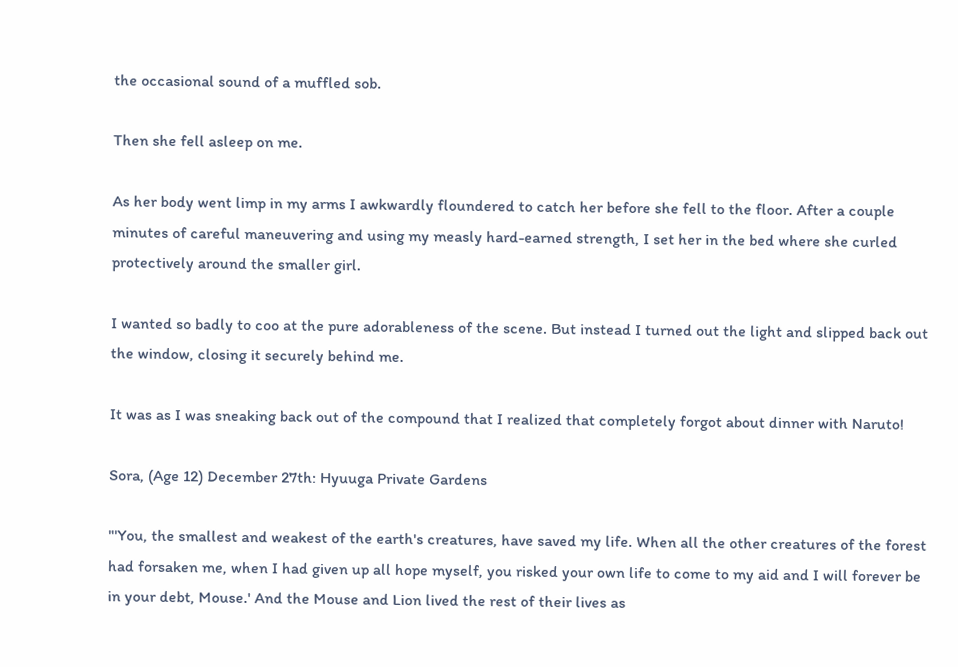the occasional sound of a muffled sob.

Then she fell asleep on me.

As her body went limp in my arms I awkwardly floundered to catch her before she fell to the floor. After a couple minutes of careful maneuvering and using my measly hard-earned strength, I set her in the bed where she curled protectively around the smaller girl.

I wanted so badly to coo at the pure adorableness of the scene. But instead I turned out the light and slipped back out the window, closing it securely behind me.

It was as I was sneaking back out of the compound that I realized that completely forgot about dinner with Naruto!

Sora, (Age 12) December 27th: Hyuuga Private Gardens

"'You, the smallest and weakest of the earth's creatures, have saved my life. When all the other creatures of the forest had forsaken me, when I had given up all hope myself, you risked your own life to come to my aid and I will forever be in your debt, Mouse.' And the Mouse and Lion lived the rest of their lives as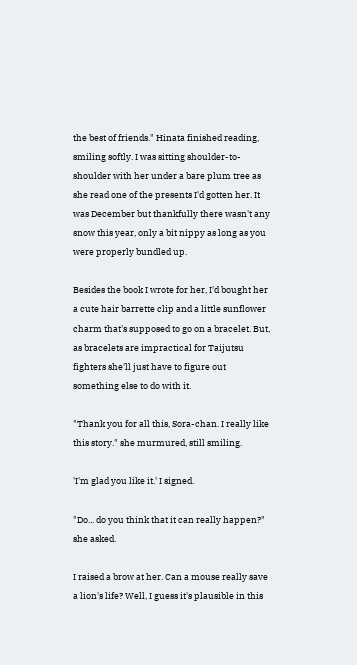the best of friends." Hinata finished reading, smiling softly. I was sitting shoulder-to-shoulder with her under a bare plum tree as she read one of the presents I'd gotten her. It was December but thankfully there wasn't any snow this year, only a bit nippy as long as you were properly bundled up.

Besides the book I wrote for her, I'd bought her a cute hair barrette clip and a little sunflower charm that's supposed to go on a bracelet. But, as bracelets are impractical for Taijutsu fighters she'll just have to figure out something else to do with it.

"Thank you for all this, Sora-chan. I really like this story." she murmured, still smiling.

'I'm glad you like it.' I signed.

"Do... do you think that it can really happen?" she asked.

I raised a brow at her. Can a mouse really save a lion's life? Well, I guess it's plausible in this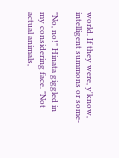world. If they were, y'know, intelligent summons or some-

"No, no!" Hinata giggled in my considering face. "Not actual animals,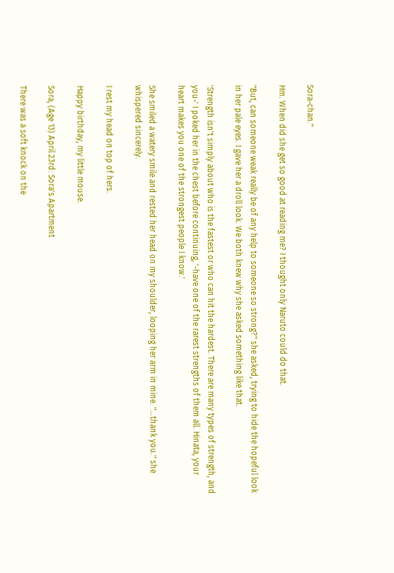Sora-chan."

Hm. When did she get so good at reading me? I thought only Naruto could do that.

"But, can someone weak really be of any help to someone so strong?" she asked, trying to hide the hopeful look in her pale eyes. I gave her a droll look. We both knew why she asked something like that.

'Strength isn't simply about who is the fastest or who can hit the hardest. There are many types of strength, and you-' I poked her in the chest before continuing, '-have one of the rarest strengths of them all. Hinata, your heart makes you one of the strongest people I know.'

She smiled a watery smile and rested her head on my shoulder, looping her arm in mine. "...thank you." she whispered sincerely.

I rest my head on top of hers.

Happy birthday, my little mouse.

Sora, (Age 13) April 23rd: Sora's Apartment

There was a soft knock on the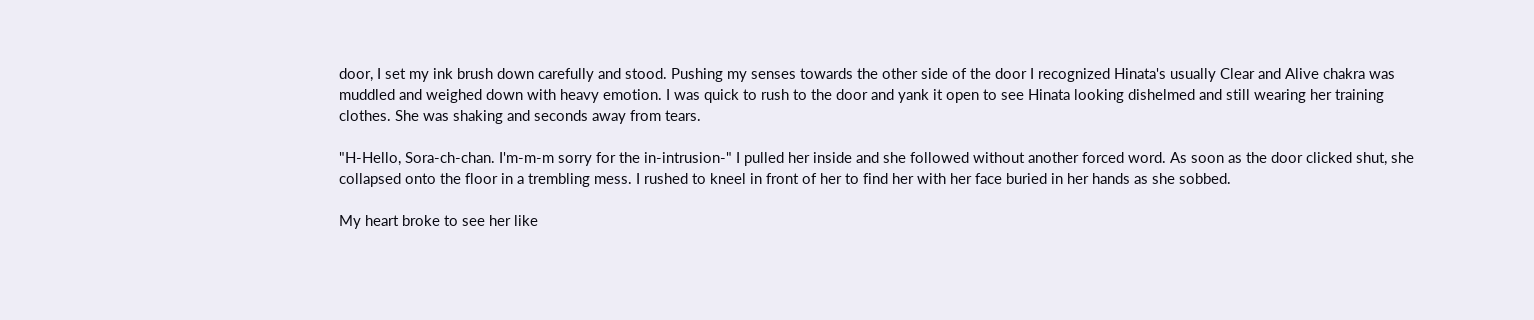door, I set my ink brush down carefully and stood. Pushing my senses towards the other side of the door I recognized Hinata's usually Clear and Alive chakra was muddled and weighed down with heavy emotion. I was quick to rush to the door and yank it open to see Hinata looking dishelmed and still wearing her training clothes. She was shaking and seconds away from tears.

"H-Hello, Sora-ch-chan. I'm-m-m sorry for the in-intrusion-" I pulled her inside and she followed without another forced word. As soon as the door clicked shut, she collapsed onto the floor in a trembling mess. I rushed to kneel in front of her to find her with her face buried in her hands as she sobbed.

My heart broke to see her like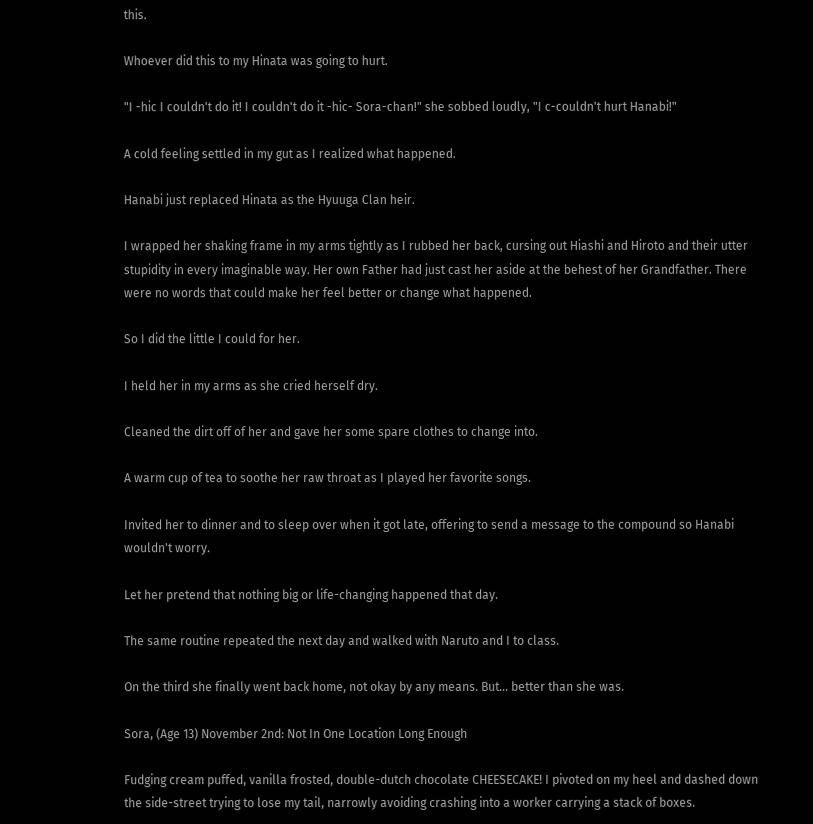this.

Whoever did this to my Hinata was going to hurt.

"I -hic I couldn't do it! I couldn't do it -hic- Sora-chan!" she sobbed loudly, "I c-couldn't hurt Hanabi!"

A cold feeling settled in my gut as I realized what happened.

Hanabi just replaced Hinata as the Hyuuga Clan heir.

I wrapped her shaking frame in my arms tightly as I rubbed her back, cursing out Hiashi and Hiroto and their utter stupidity in every imaginable way. Her own Father had just cast her aside at the behest of her Grandfather. There were no words that could make her feel better or change what happened.

So I did the little I could for her.

I held her in my arms as she cried herself dry.

Cleaned the dirt off of her and gave her some spare clothes to change into.

A warm cup of tea to soothe her raw throat as I played her favorite songs.

Invited her to dinner and to sleep over when it got late, offering to send a message to the compound so Hanabi wouldn't worry.

Let her pretend that nothing big or life-changing happened that day.

The same routine repeated the next day and walked with Naruto and I to class.

On the third she finally went back home, not okay by any means. But... better than she was.

Sora, (Age 13) November 2nd: Not In One Location Long Enough

Fudging cream puffed, vanilla frosted, double-dutch chocolate CHEESECAKE! I pivoted on my heel and dashed down the side-street trying to lose my tail, narrowly avoiding crashing into a worker carrying a stack of boxes.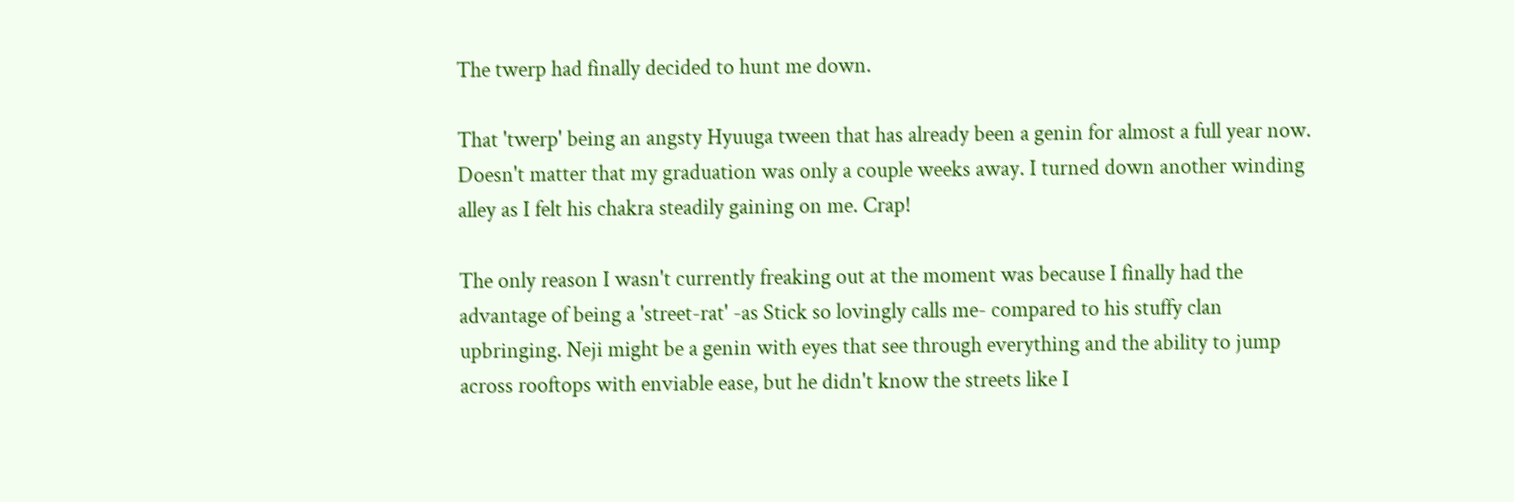The twerp had finally decided to hunt me down.

That 'twerp' being an angsty Hyuuga tween that has already been a genin for almost a full year now. Doesn't matter that my graduation was only a couple weeks away. I turned down another winding alley as I felt his chakra steadily gaining on me. Crap!

The only reason I wasn't currently freaking out at the moment was because I finally had the advantage of being a 'street-rat' -as Stick so lovingly calls me- compared to his stuffy clan upbringing. Neji might be a genin with eyes that see through everything and the ability to jump across rooftops with enviable ease, but he didn't know the streets like I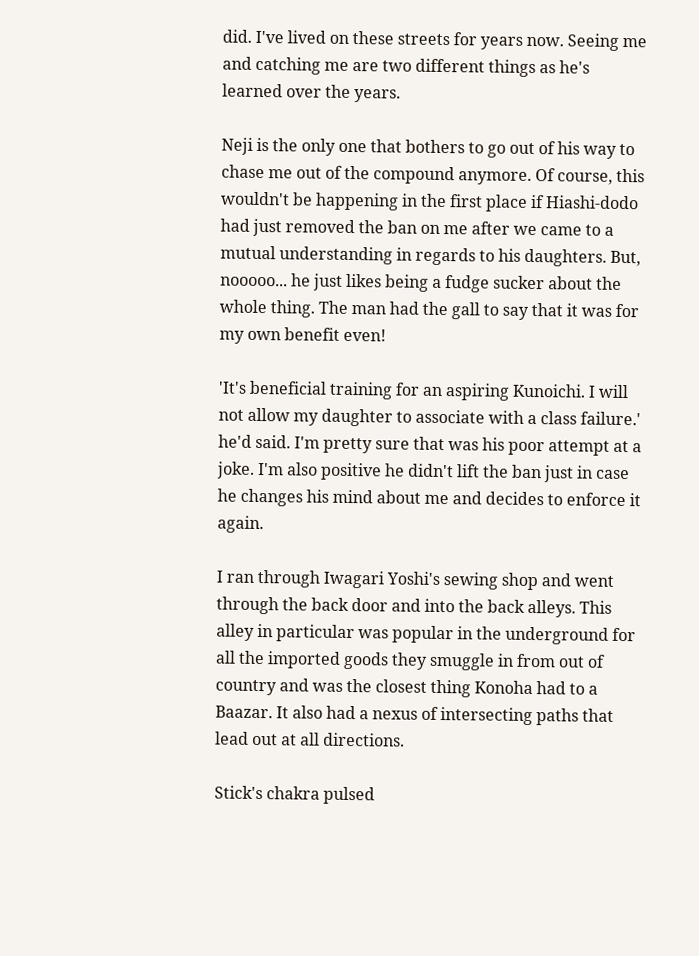did. I've lived on these streets for years now. Seeing me and catching me are two different things as he's learned over the years.

Neji is the only one that bothers to go out of his way to chase me out of the compound anymore. Of course, this wouldn't be happening in the first place if Hiashi-dodo had just removed the ban on me after we came to a mutual understanding in regards to his daughters. But, nooooo... he just likes being a fudge sucker about the whole thing. The man had the gall to say that it was for my own benefit even!

'It's beneficial training for an aspiring Kunoichi. I will not allow my daughter to associate with a class failure.' he'd said. I'm pretty sure that was his poor attempt at a joke. I'm also positive he didn't lift the ban just in case he changes his mind about me and decides to enforce it again.

I ran through Iwagari Yoshi's sewing shop and went through the back door and into the back alleys. This alley in particular was popular in the underground for all the imported goods they smuggle in from out of country and was the closest thing Konoha had to a Baazar. It also had a nexus of intersecting paths that lead out at all directions.

Stick's chakra pulsed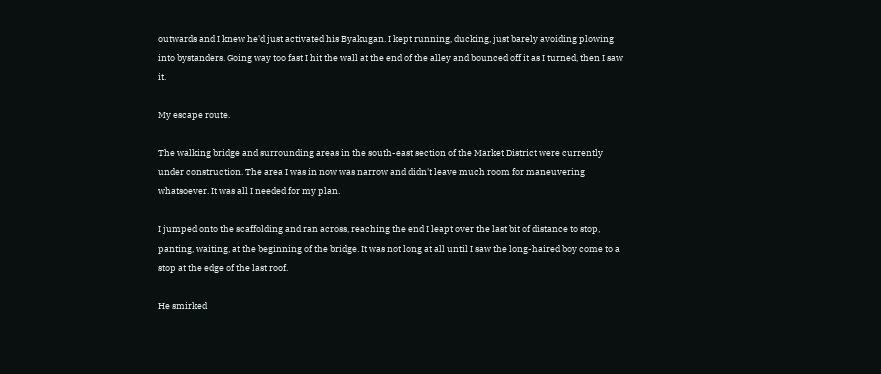outwards and I knew he'd just activated his Byakugan. I kept running, ducking, just barely avoiding plowing into bystanders. Going way too fast I hit the wall at the end of the alley and bounced off it as I turned, then I saw it.

My escape route.

The walking bridge and surrounding areas in the south-east section of the Market District were currently under construction. The area I was in now was narrow and didn't leave much room for maneuvering whatsoever. It was all I needed for my plan.

I jumped onto the scaffolding and ran across, reaching the end I leapt over the last bit of distance to stop, panting, waiting, at the beginning of the bridge. It was not long at all until I saw the long-haired boy come to a stop at the edge of the last roof.

He smirked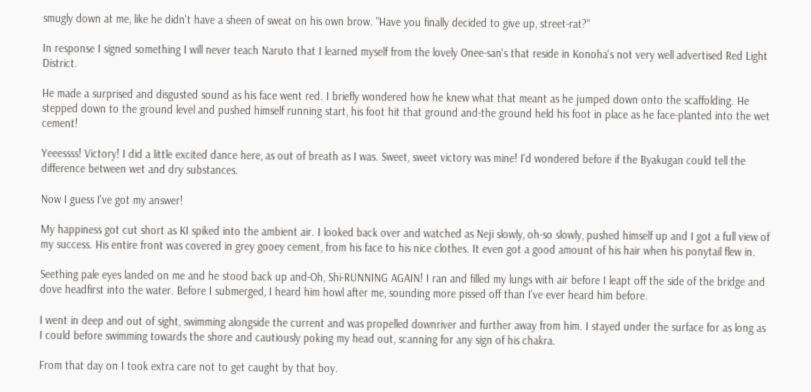smugly down at me, like he didn't have a sheen of sweat on his own brow. "Have you finally decided to give up, street-rat?"

In response I signed something I will never teach Naruto that I learned myself from the lovely Onee-san's that reside in Konoha's not very well advertised Red Light District.

He made a surprised and disgusted sound as his face went red. I briefly wondered how he knew what that meant as he jumped down onto the scaffolding. He stepped down to the ground level and pushed himself running start, his foot hit that ground and-the ground held his foot in place as he face-planted into the wet cement!

Yeeessss! Victory! I did a little excited dance here, as out of breath as I was. Sweet, sweet victory was mine! I'd wondered before if the Byakugan could tell the difference between wet and dry substances.

Now I guess I've got my answer!

My happiness got cut short as KI spiked into the ambient air. I looked back over and watched as Neji slowly, oh-so slowly, pushed himself up and I got a full view of my success. His entire front was covered in grey gooey cement, from his face to his nice clothes. It even got a good amount of his hair when his ponytail flew in.

Seething pale eyes landed on me and he stood back up and-Oh, Shi-RUNNING AGAIN! I ran and filled my lungs with air before I leapt off the side of the bridge and dove headfirst into the water. Before I submerged, I heard him howl after me, sounding more pissed off than I've ever heard him before.

I went in deep and out of sight, swimming alongside the current and was propelled downriver and further away from him. I stayed under the surface for as long as I could before swimming towards the shore and cautiously poking my head out, scanning for any sign of his chakra.

From that day on I took extra care not to get caught by that boy.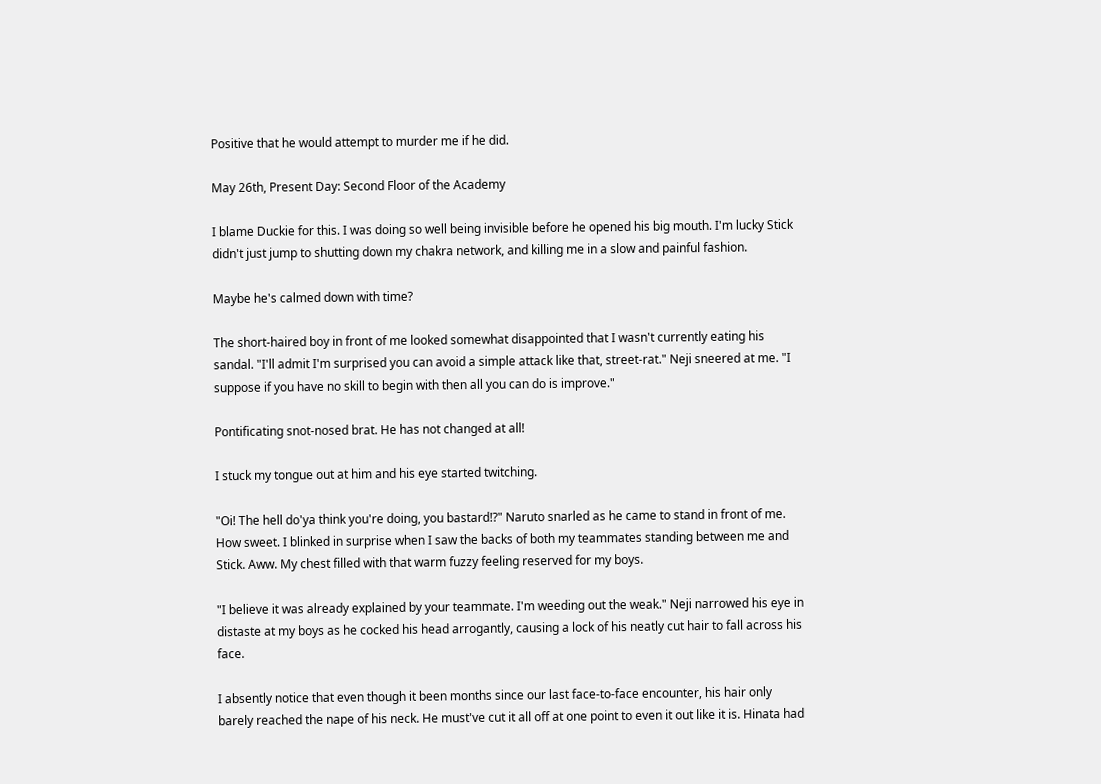Positive that he would attempt to murder me if he did.

May 26th, Present Day: Second Floor of the Academy

I blame Duckie for this. I was doing so well being invisible before he opened his big mouth. I'm lucky Stick didn't just jump to shutting down my chakra network, and killing me in a slow and painful fashion.

Maybe he's calmed down with time?

The short-haired boy in front of me looked somewhat disappointed that I wasn't currently eating his sandal. "I'll admit I'm surprised you can avoid a simple attack like that, street-rat." Neji sneered at me. "I suppose if you have no skill to begin with then all you can do is improve."

Pontificating snot-nosed brat. He has not changed at all!

I stuck my tongue out at him and his eye started twitching.

"Oi! The hell do'ya think you're doing, you bastard!?" Naruto snarled as he came to stand in front of me. How sweet. I blinked in surprise when I saw the backs of both my teammates standing between me and Stick. Aww. My chest filled with that warm fuzzy feeling reserved for my boys.

"I believe it was already explained by your teammate. I'm weeding out the weak." Neji narrowed his eye in distaste at my boys as he cocked his head arrogantly, causing a lock of his neatly cut hair to fall across his face.

I absently notice that even though it been months since our last face-to-face encounter, his hair only barely reached the nape of his neck. He must've cut it all off at one point to even it out like it is. Hinata had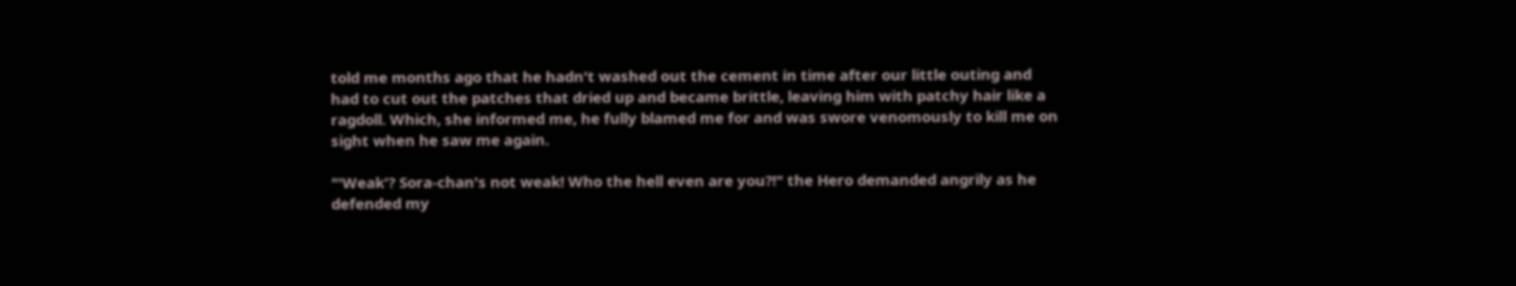told me months ago that he hadn't washed out the cement in time after our little outing and had to cut out the patches that dried up and became brittle, leaving him with patchy hair like a ragdoll. Which, she informed me, he fully blamed me for and was swore venomously to kill me on sight when he saw me again.

"'Weak'? Sora-chan's not weak! Who the hell even are you?!" the Hero demanded angrily as he defended my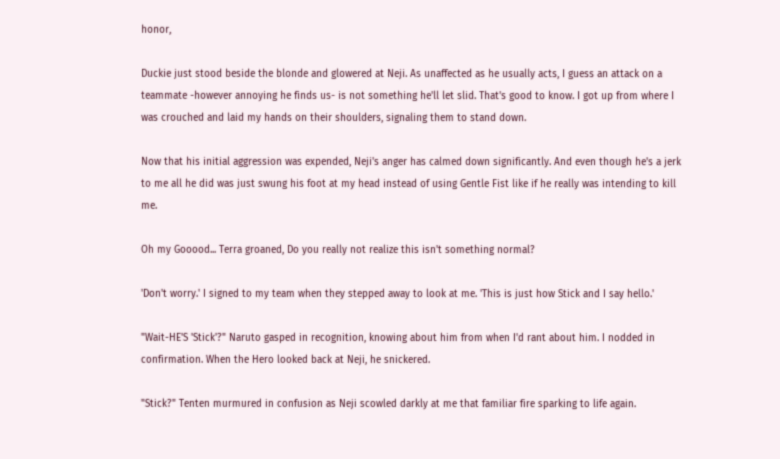honor,

Duckie just stood beside the blonde and glowered at Neji. As unaffected as he usually acts, I guess an attack on a teammate -however annoying he finds us- is not something he'll let slid. That's good to know. I got up from where I was crouched and laid my hands on their shoulders, signaling them to stand down.

Now that his initial aggression was expended, Neji's anger has calmed down significantly. And even though he's a jerk to me all he did was just swung his foot at my head instead of using Gentle Fist like if he really was intending to kill me.

Oh my Gooood... Terra groaned, Do you really not realize this isn't something normal?

'Don't worry.' I signed to my team when they stepped away to look at me. 'This is just how Stick and I say hello.'

"Wait-HE'S 'Stick'?" Naruto gasped in recognition, knowing about him from when I'd rant about him. I nodded in confirmation. When the Hero looked back at Neji, he snickered.

"Stick?" Tenten murmured in confusion as Neji scowled darkly at me that familiar fire sparking to life again.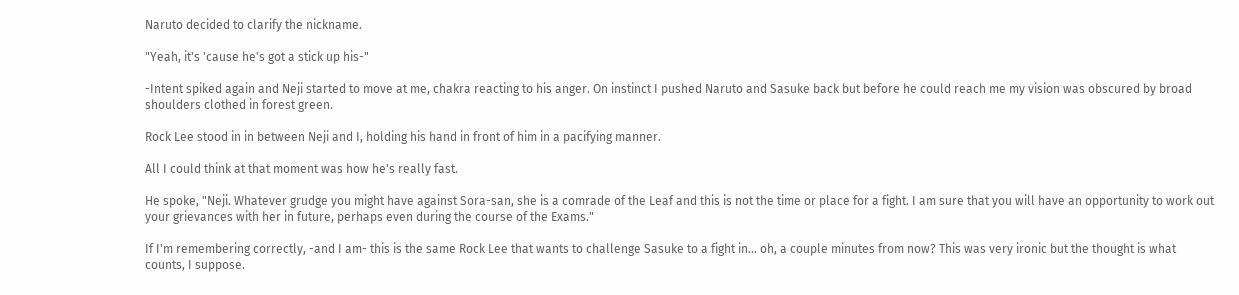Naruto decided to clarify the nickname.

"Yeah, it's 'cause he's got a stick up his-"

-Intent spiked again and Neji started to move at me, chakra reacting to his anger. On instinct I pushed Naruto and Sasuke back but before he could reach me my vision was obscured by broad shoulders clothed in forest green.

Rock Lee stood in in between Neji and I, holding his hand in front of him in a pacifying manner.

All I could think at that moment was how he's really fast.

He spoke, "Neji. Whatever grudge you might have against Sora-san, she is a comrade of the Leaf and this is not the time or place for a fight. I am sure that you will have an opportunity to work out your grievances with her in future, perhaps even during the course of the Exams."

If I'm remembering correctly, -and I am- this is the same Rock Lee that wants to challenge Sasuke to a fight in... oh, a couple minutes from now? This was very ironic but the thought is what counts, I suppose.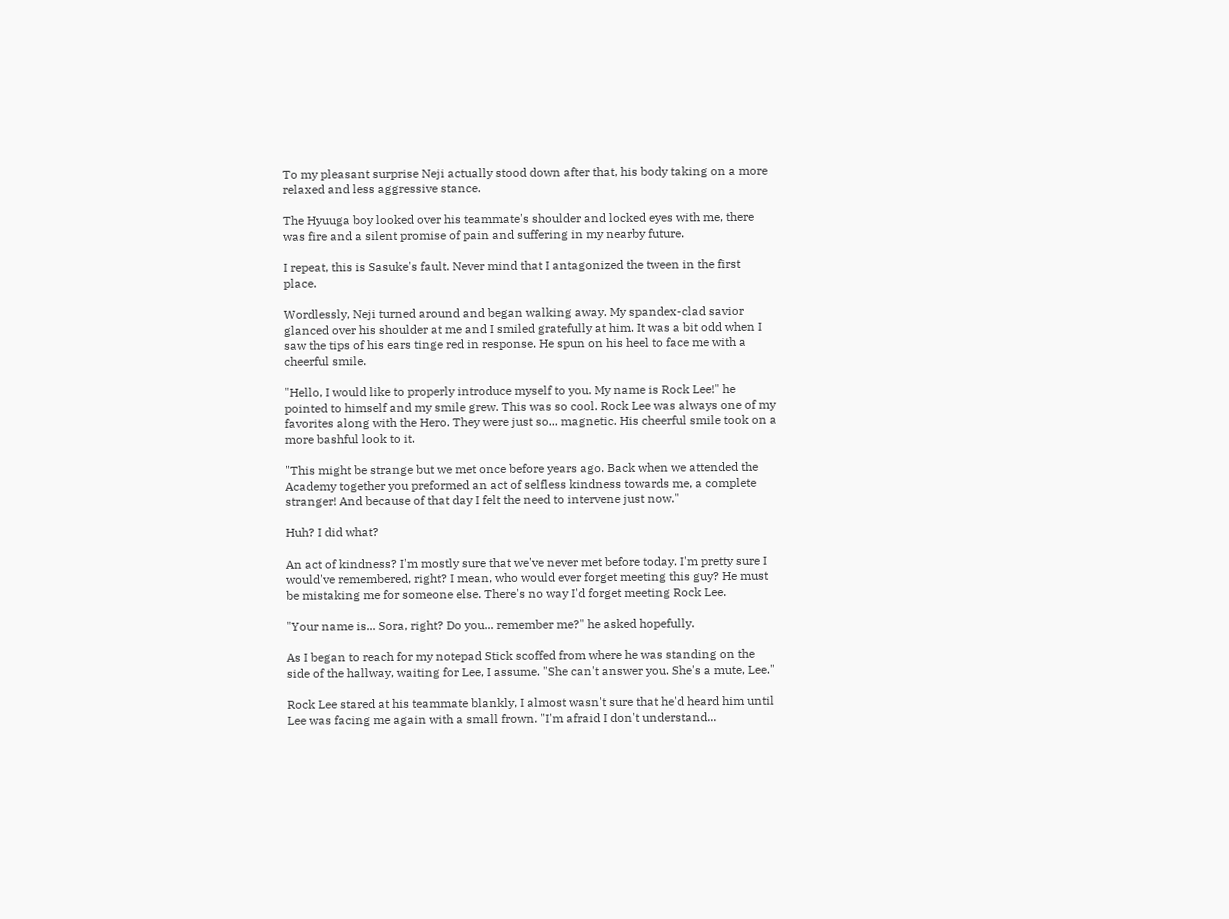To my pleasant surprise Neji actually stood down after that, his body taking on a more relaxed and less aggressive stance.

The Hyuuga boy looked over his teammate's shoulder and locked eyes with me, there was fire and a silent promise of pain and suffering in my nearby future.

I repeat, this is Sasuke's fault. Never mind that I antagonized the tween in the first place.

Wordlessly, Neji turned around and began walking away. My spandex-clad savior glanced over his shoulder at me and I smiled gratefully at him. It was a bit odd when I saw the tips of his ears tinge red in response. He spun on his heel to face me with a cheerful smile.

"Hello, I would like to properly introduce myself to you. My name is Rock Lee!" he pointed to himself and my smile grew. This was so cool. Rock Lee was always one of my favorites along with the Hero. They were just so... magnetic. His cheerful smile took on a more bashful look to it.

"This might be strange but we met once before years ago. Back when we attended the Academy together you preformed an act of selfless kindness towards me, a complete stranger! And because of that day I felt the need to intervene just now."

Huh? I did what?

An act of kindness? I'm mostly sure that we've never met before today. I'm pretty sure I would've remembered, right? I mean, who would ever forget meeting this guy? He must be mistaking me for someone else. There's no way I'd forget meeting Rock Lee.

"Your name is... Sora, right? Do you... remember me?" he asked hopefully.

As I began to reach for my notepad Stick scoffed from where he was standing on the side of the hallway, waiting for Lee, I assume. "She can't answer you. She's a mute, Lee."

Rock Lee stared at his teammate blankly, I almost wasn't sure that he'd heard him until Lee was facing me again with a small frown. "I'm afraid I don't understand...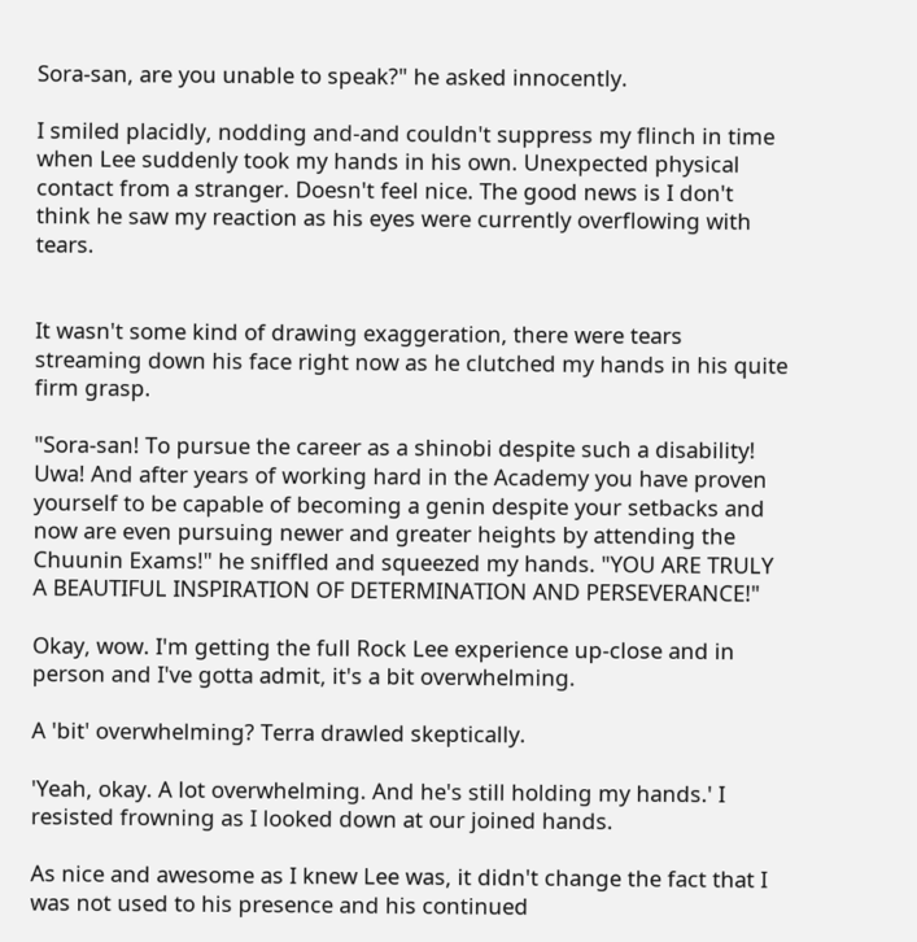Sora-san, are you unable to speak?" he asked innocently.

I smiled placidly, nodding and-and couldn't suppress my flinch in time when Lee suddenly took my hands in his own. Unexpected physical contact from a stranger. Doesn't feel nice. The good news is I don't think he saw my reaction as his eyes were currently overflowing with tears.


It wasn't some kind of drawing exaggeration, there were tears streaming down his face right now as he clutched my hands in his quite firm grasp.

"Sora-san! To pursue the career as a shinobi despite such a disability! Uwa! And after years of working hard in the Academy you have proven yourself to be capable of becoming a genin despite your setbacks and now are even pursuing newer and greater heights by attending the Chuunin Exams!" he sniffled and squeezed my hands. "YOU ARE TRULY A BEAUTIFUL INSPIRATION OF DETERMINATION AND PERSEVERANCE!"

Okay, wow. I'm getting the full Rock Lee experience up-close and in person and I've gotta admit, it's a bit overwhelming.

A 'bit' overwhelming? Terra drawled skeptically.

'Yeah, okay. A lot overwhelming. And he's still holding my hands.' I resisted frowning as I looked down at our joined hands.

As nice and awesome as I knew Lee was, it didn't change the fact that I was not used to his presence and his continued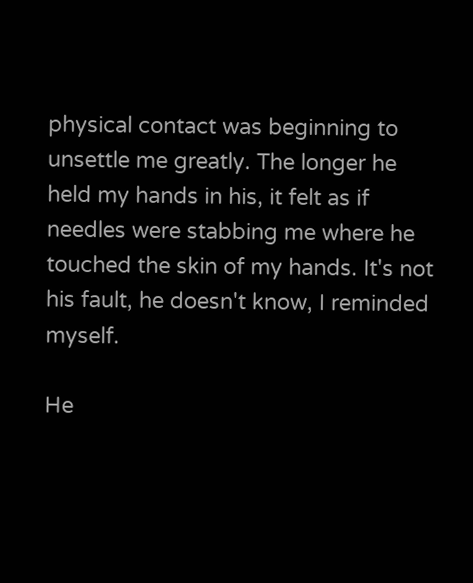physical contact was beginning to unsettle me greatly. The longer he held my hands in his, it felt as if needles were stabbing me where he touched the skin of my hands. It's not his fault, he doesn't know, I reminded myself.

He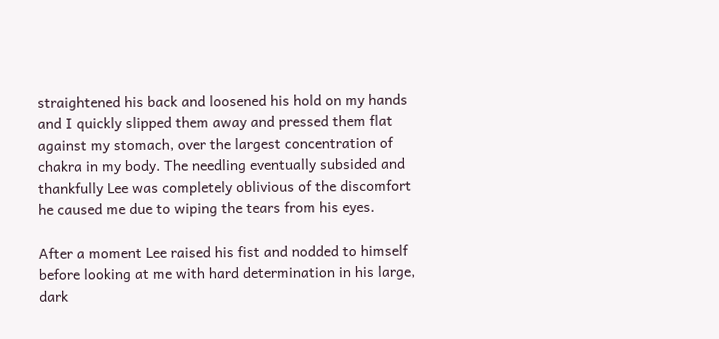straightened his back and loosened his hold on my hands and I quickly slipped them away and pressed them flat against my stomach, over the largest concentration of chakra in my body. The needling eventually subsided and thankfully Lee was completely oblivious of the discomfort he caused me due to wiping the tears from his eyes.

After a moment Lee raised his fist and nodded to himself before looking at me with hard determination in his large, dark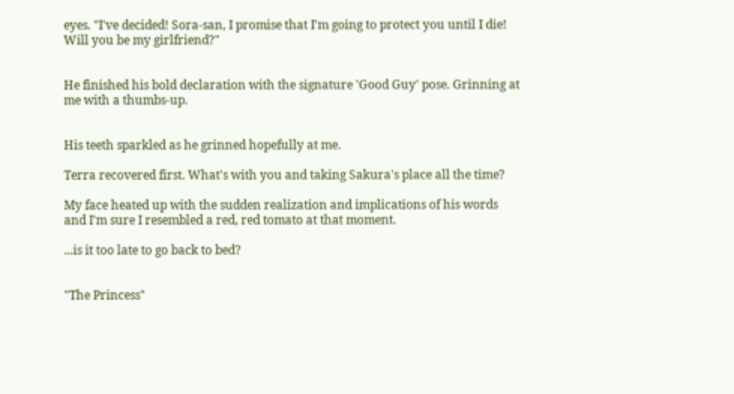eyes. "I've decided! Sora-san, I promise that I'm going to protect you until I die! Will you be my girlfriend?"


He finished his bold declaration with the signature 'Good Guy' pose. Grinning at me with a thumbs-up.


His teeth sparkled as he grinned hopefully at me.

Terra recovered first. What's with you and taking Sakura's place all the time?

My face heated up with the sudden realization and implications of his words and I'm sure I resembled a red, red tomato at that moment.

...is it too late to go back to bed?


"The Princess"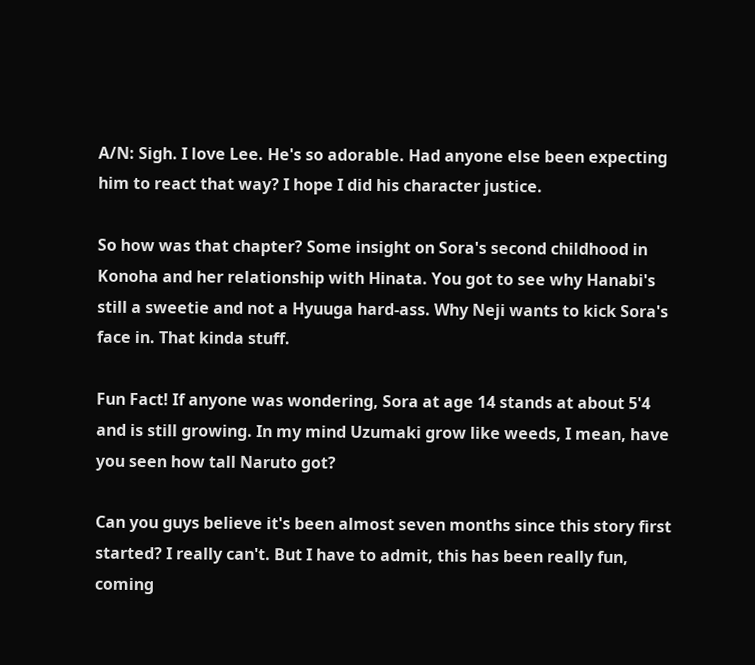A/N: Sigh. I love Lee. He's so adorable. Had anyone else been expecting him to react that way? I hope I did his character justice.

So how was that chapter? Some insight on Sora's second childhood in Konoha and her relationship with Hinata. You got to see why Hanabi's still a sweetie and not a Hyuuga hard-ass. Why Neji wants to kick Sora's face in. That kinda stuff.

Fun Fact! If anyone was wondering, Sora at age 14 stands at about 5'4 and is still growing. In my mind Uzumaki grow like weeds, I mean, have you seen how tall Naruto got?

Can you guys believe it's been almost seven months since this story first started? I really can't. But I have to admit, this has been really fun, coming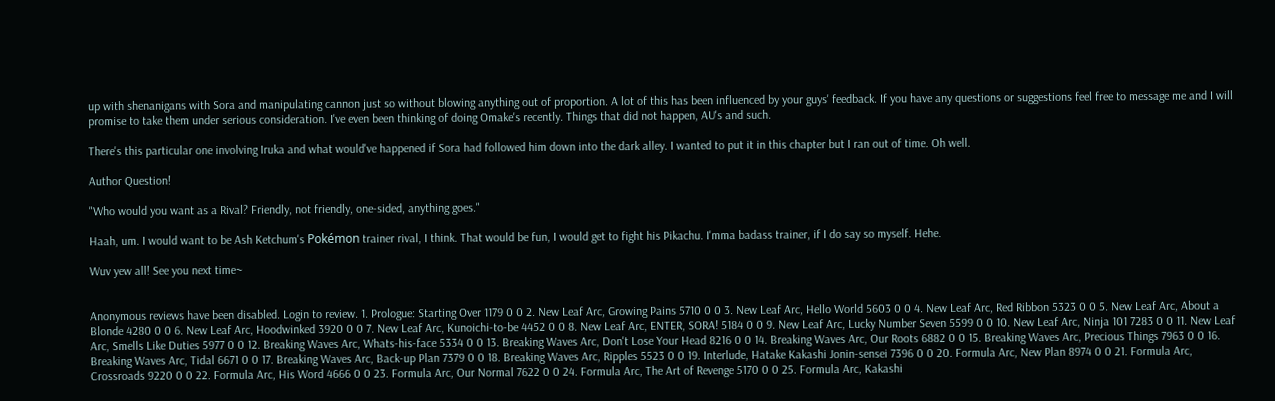up with shenanigans with Sora and manipulating cannon just so without blowing anything out of proportion. A lot of this has been influenced by your guys' feedback. If you have any questions or suggestions feel free to message me and I will promise to take them under serious consideration. I've even been thinking of doing Omake's recently. Things that did not happen, AU's and such.

There's this particular one involving Iruka and what would've happened if Sora had followed him down into the dark alley. I wanted to put it in this chapter but I ran out of time. Oh well.

Author Question!

"Who would you want as a Rival? Friendly, not friendly, one-sided, anything goes."

Haah, um. I would want to be Ash Ketchum's Pokémon trainer rival, I think. That would be fun, I would get to fight his Pikachu. I'mma badass trainer, if I do say so myself. Hehe.

Wuv yew all! See you next time~


Anonymous reviews have been disabled. Login to review. 1. Prologue: Starting Over 1179 0 0 2. New Leaf Arc, Growing Pains 5710 0 0 3. New Leaf Arc, Hello World 5603 0 0 4. New Leaf Arc, Red Ribbon 5323 0 0 5. New Leaf Arc, About a Blonde 4280 0 0 6. New Leaf Arc, Hoodwinked 3920 0 0 7. New Leaf Arc, Kunoichi-to-be 4452 0 0 8. New Leaf Arc, ENTER, SORA! 5184 0 0 9. New Leaf Arc, Lucky Number Seven 5599 0 0 10. New Leaf Arc, Ninja 101 7283 0 0 11. New Leaf Arc, Smells Like Duties 5977 0 0 12. Breaking Waves Arc, Whats-his-face 5334 0 0 13. Breaking Waves Arc, Don't Lose Your Head 8216 0 0 14. Breaking Waves Arc, Our Roots 6882 0 0 15. Breaking Waves Arc, Precious Things 7963 0 0 16. Breaking Waves Arc, Tidal 6671 0 0 17. Breaking Waves Arc, Back-up Plan 7379 0 0 18. Breaking Waves Arc, Ripples 5523 0 0 19. Interlude, Hatake Kakashi Jonin-sensei 7396 0 0 20. Formula Arc, New Plan 8974 0 0 21. Formula Arc, Crossroads 9220 0 0 22. Formula Arc, His Word 4666 0 0 23. Formula Arc, Our Normal 7622 0 0 24. Formula Arc, The Art of Revenge 5170 0 0 25. Formula Arc, Kakashi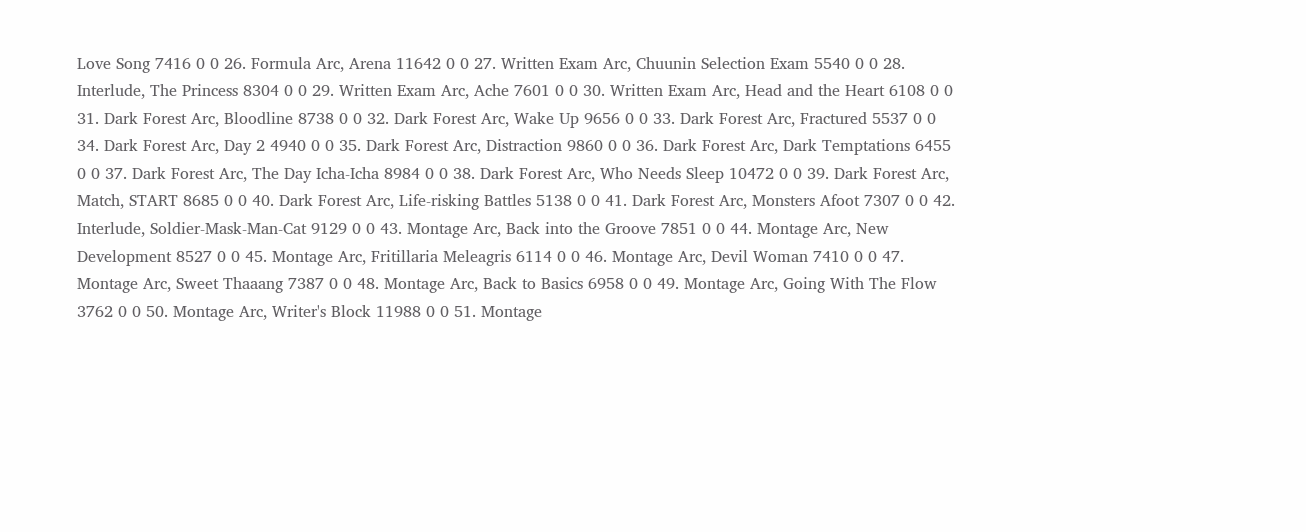Love Song 7416 0 0 26. Formula Arc, Arena 11642 0 0 27. Written Exam Arc, Chuunin Selection Exam 5540 0 0 28. Interlude, The Princess 8304 0 0 29. Written Exam Arc, Ache 7601 0 0 30. Written Exam Arc, Head and the Heart 6108 0 0 31. Dark Forest Arc, Bloodline 8738 0 0 32. Dark Forest Arc, Wake Up 9656 0 0 33. Dark Forest Arc, Fractured 5537 0 0 34. Dark Forest Arc, Day 2 4940 0 0 35. Dark Forest Arc, Distraction 9860 0 0 36. Dark Forest Arc, Dark Temptations 6455 0 0 37. Dark Forest Arc, The Day Icha-Icha 8984 0 0 38. Dark Forest Arc, Who Needs Sleep 10472 0 0 39. Dark Forest Arc, Match, START 8685 0 0 40. Dark Forest Arc, Life-risking Battles 5138 0 0 41. Dark Forest Arc, Monsters Afoot 7307 0 0 42. Interlude, Soldier-Mask-Man-Cat 9129 0 0 43. Montage Arc, Back into the Groove 7851 0 0 44. Montage Arc, New Development 8527 0 0 45. Montage Arc, Fritillaria Meleagris 6114 0 0 46. Montage Arc, Devil Woman 7410 0 0 47. Montage Arc, Sweet Thaaang 7387 0 0 48. Montage Arc, Back to Basics 6958 0 0 49. Montage Arc, Going With The Flow 3762 0 0 50. Montage Arc, Writer's Block 11988 0 0 51. Montage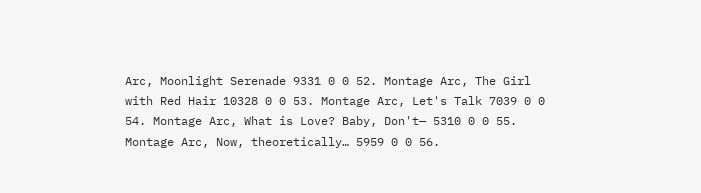Arc, Moonlight Serenade 9331 0 0 52. Montage Arc, The Girl with Red Hair 10328 0 0 53. Montage Arc, Let's Talk 7039 0 0 54. Montage Arc, What is Love? Baby, Don't— 5310 0 0 55. Montage Arc, Now, theoretically… 5959 0 0 56.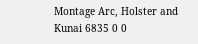Montage Arc, Holster and Kunai 6835 0 0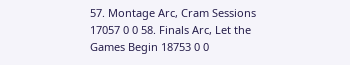57. Montage Arc, Cram Sessions 17057 0 0 58. Finals Arc, Let the Games Begin 18753 0 0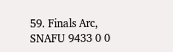59. Finals Arc, SNAFU 9433 0 0